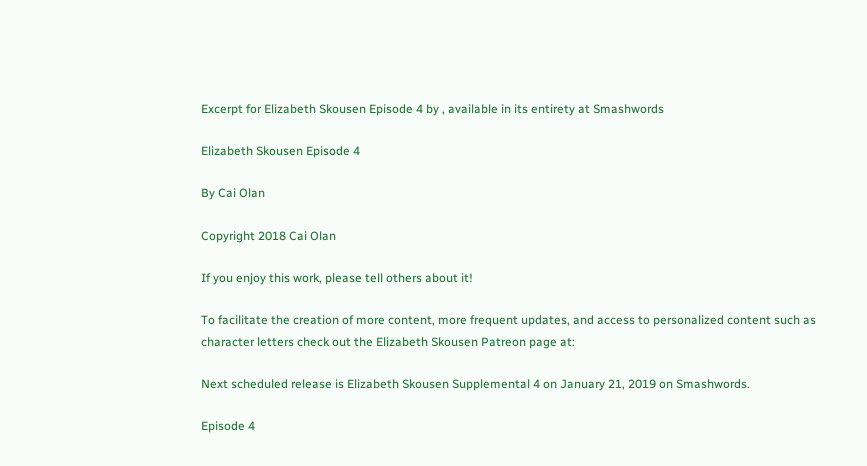Excerpt for Elizabeth Skousen Episode 4 by , available in its entirety at Smashwords

Elizabeth Skousen Episode 4

By Cai Olan

Copyright 2018 Cai Olan

If you enjoy this work, please tell others about it!

To facilitate the creation of more content, more frequent updates, and access to personalized content such as character letters check out the Elizabeth Skousen Patreon page at:

Next scheduled release is Elizabeth Skousen Supplemental 4 on January 21, 2019 on Smashwords.

Episode 4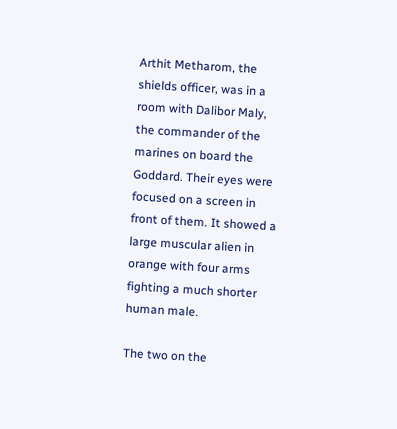Arthit Metharom, the shields officer, was in a room with Dalibor Maly, the commander of the marines on board the Goddard. Their eyes were focused on a screen in front of them. It showed a large muscular alien in orange with four arms fighting a much shorter human male.

The two on the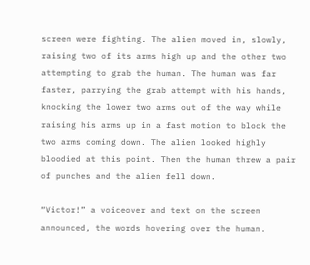screen were fighting. The alien moved in, slowly, raising two of its arms high up and the other two attempting to grab the human. The human was far faster, parrying the grab attempt with his hands, knocking the lower two arms out of the way while raising his arms up in a fast motion to block the two arms coming down. The alien looked highly bloodied at this point. Then the human threw a pair of punches and the alien fell down.

“Victor!” a voiceover and text on the screen announced, the words hovering over the human.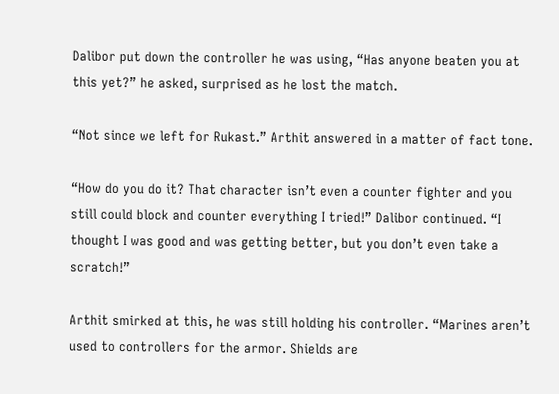Dalibor put down the controller he was using, “Has anyone beaten you at this yet?” he asked, surprised as he lost the match.

“Not since we left for Rukast.” Arthit answered in a matter of fact tone.

“How do you do it? That character isn’t even a counter fighter and you still could block and counter everything I tried!” Dalibor continued. “I thought I was good and was getting better, but you don’t even take a scratch!”

Arthit smirked at this, he was still holding his controller. “Marines aren’t used to controllers for the armor. Shields are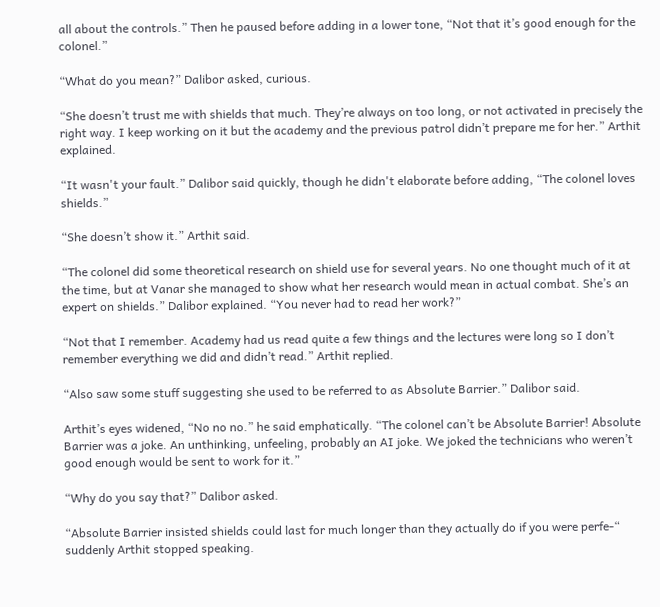all about the controls.” Then he paused before adding in a lower tone, “Not that it’s good enough for the colonel.”

“What do you mean?” Dalibor asked, curious.

“She doesn’t trust me with shields that much. They’re always on too long, or not activated in precisely the right way. I keep working on it but the academy and the previous patrol didn’t prepare me for her.” Arthit explained.

“It wasn't your fault.” Dalibor said quickly, though he didn't elaborate before adding, “The colonel loves shields.”

“She doesn’t show it.” Arthit said.

“The colonel did some theoretical research on shield use for several years. No one thought much of it at the time, but at Vanar she managed to show what her research would mean in actual combat. She’s an expert on shields.” Dalibor explained. “You never had to read her work?”

“Not that I remember. Academy had us read quite a few things and the lectures were long so I don’t remember everything we did and didn’t read.” Arthit replied.

“Also saw some stuff suggesting she used to be referred to as Absolute Barrier.” Dalibor said.

Arthit’s eyes widened, “No no no.” he said emphatically. “The colonel can’t be Absolute Barrier! Absolute Barrier was a joke. An unthinking, unfeeling, probably an AI joke. We joked the technicians who weren’t good enough would be sent to work for it.”

“Why do you say that?” Dalibor asked.

“Absolute Barrier insisted shields could last for much longer than they actually do if you were perfe-“ suddenly Arthit stopped speaking.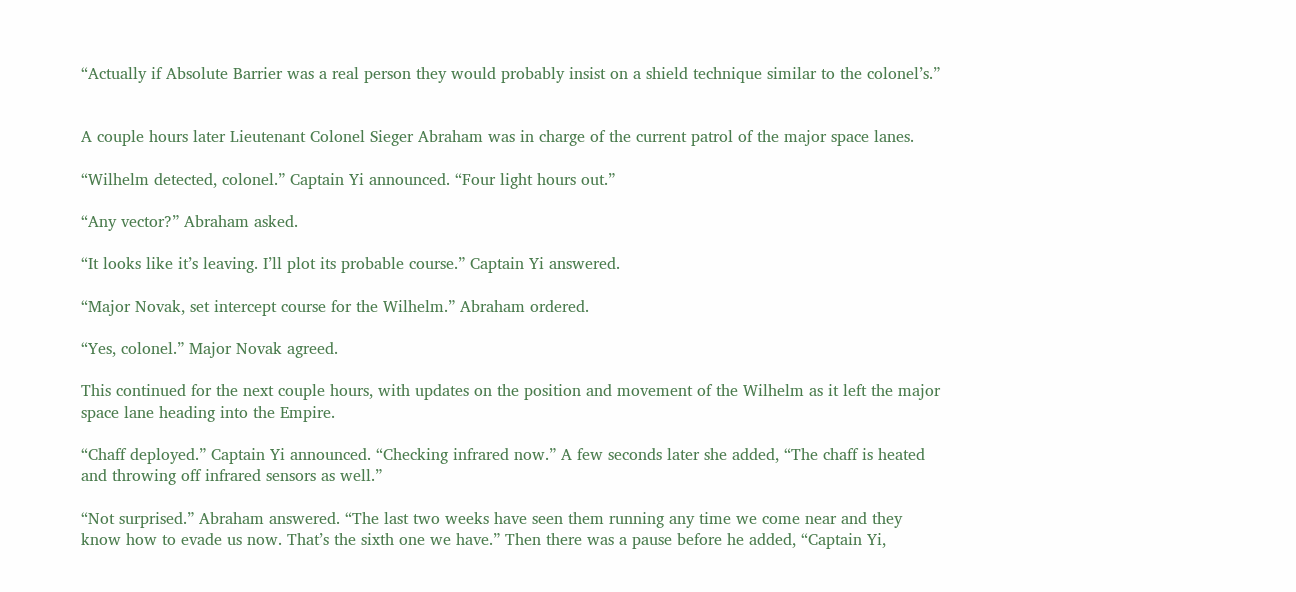“Actually if Absolute Barrier was a real person they would probably insist on a shield technique similar to the colonel’s.”


A couple hours later Lieutenant Colonel Sieger Abraham was in charge of the current patrol of the major space lanes.

“Wilhelm detected, colonel.” Captain Yi announced. “Four light hours out.”

“Any vector?” Abraham asked.

“It looks like it’s leaving. I’ll plot its probable course.” Captain Yi answered.

“Major Novak, set intercept course for the Wilhelm.” Abraham ordered.

“Yes, colonel.” Major Novak agreed.

This continued for the next couple hours, with updates on the position and movement of the Wilhelm as it left the major space lane heading into the Empire.

“Chaff deployed.” Captain Yi announced. “Checking infrared now.” A few seconds later she added, “The chaff is heated and throwing off infrared sensors as well.”

“Not surprised.” Abraham answered. “The last two weeks have seen them running any time we come near and they know how to evade us now. That’s the sixth one we have.” Then there was a pause before he added, “Captain Yi,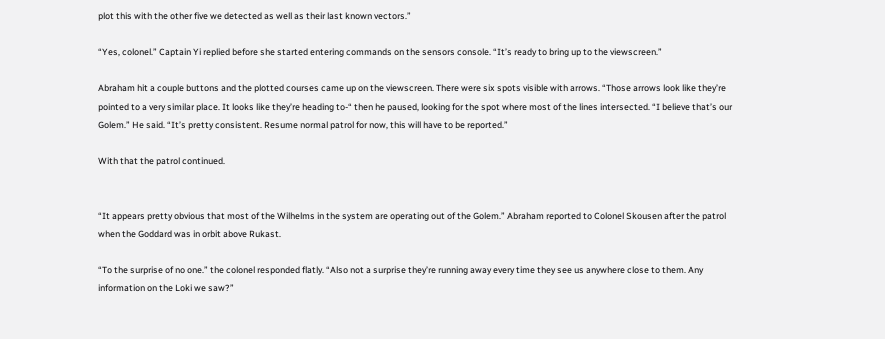plot this with the other five we detected as well as their last known vectors.”

“Yes, colonel.” Captain Yi replied before she started entering commands on the sensors console. “It’s ready to bring up to the viewscreen.”

Abraham hit a couple buttons and the plotted courses came up on the viewscreen. There were six spots visible with arrows. “Those arrows look like they’re pointed to a very similar place. It looks like they’re heading to-“ then he paused, looking for the spot where most of the lines intersected. “I believe that’s our Golem.” He said. “It’s pretty consistent. Resume normal patrol for now, this will have to be reported.”

With that the patrol continued.


“It appears pretty obvious that most of the Wilhelms in the system are operating out of the Golem.” Abraham reported to Colonel Skousen after the patrol when the Goddard was in orbit above Rukast.

“To the surprise of no one.” the colonel responded flatly. “Also not a surprise they’re running away every time they see us anywhere close to them. Any information on the Loki we saw?”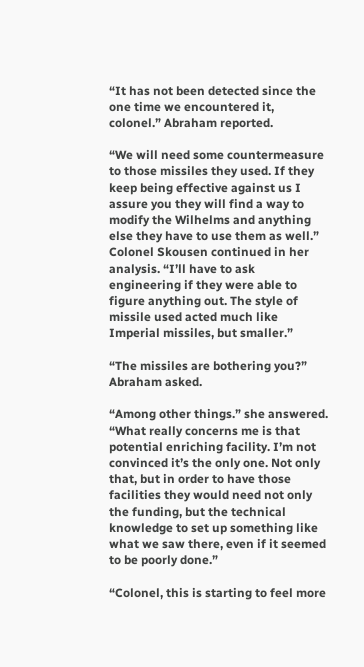“It has not been detected since the one time we encountered it, colonel.” Abraham reported.

“We will need some countermeasure to those missiles they used. If they keep being effective against us I assure you they will find a way to modify the Wilhelms and anything else they have to use them as well.” Colonel Skousen continued in her analysis. “I’ll have to ask engineering if they were able to figure anything out. The style of missile used acted much like Imperial missiles, but smaller.”

“The missiles are bothering you?” Abraham asked.

“Among other things.” she answered. “What really concerns me is that potential enriching facility. I’m not convinced it’s the only one. Not only that, but in order to have those facilities they would need not only the funding, but the technical knowledge to set up something like what we saw there, even if it seemed to be poorly done.”

“Colonel, this is starting to feel more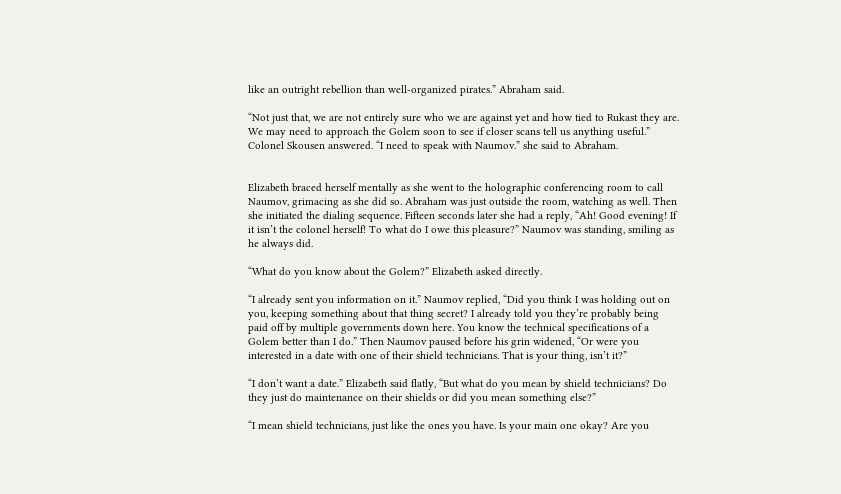like an outright rebellion than well-organized pirates.” Abraham said.

“Not just that, we are not entirely sure who we are against yet and how tied to Rukast they are. We may need to approach the Golem soon to see if closer scans tell us anything useful.” Colonel Skousen answered. “I need to speak with Naumov.” she said to Abraham.


Elizabeth braced herself mentally as she went to the holographic conferencing room to call Naumov, grimacing as she did so. Abraham was just outside the room, watching as well. Then she initiated the dialing sequence. Fifteen seconds later she had a reply, “Ah! Good evening! If it isn’t the colonel herself! To what do I owe this pleasure?” Naumov was standing, smiling as he always did.

“What do you know about the Golem?” Elizabeth asked directly.

“I already sent you information on it.” Naumov replied, “Did you think I was holding out on you, keeping something about that thing secret? I already told you they’re probably being paid off by multiple governments down here. You know the technical specifications of a Golem better than I do.” Then Naumov paused before his grin widened, “Or were you interested in a date with one of their shield technicians. That is your thing, isn’t it?”

“I don’t want a date.” Elizabeth said flatly, “But what do you mean by shield technicians? Do they just do maintenance on their shields or did you mean something else?”

“I mean shield technicians, just like the ones you have. Is your main one okay? Are you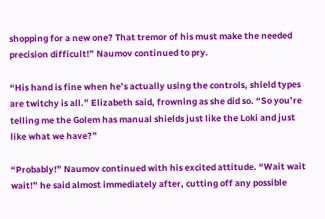shopping for a new one? That tremor of his must make the needed precision difficult!” Naumov continued to pry.

“His hand is fine when he’s actually using the controls, shield types are twitchy is all.” Elizabeth said, frowning as she did so. “So you’re telling me the Golem has manual shields just like the Loki and just like what we have?”

“Probably!” Naumov continued with his excited attitude. “Wait wait wait!” he said almost immediately after, cutting off any possible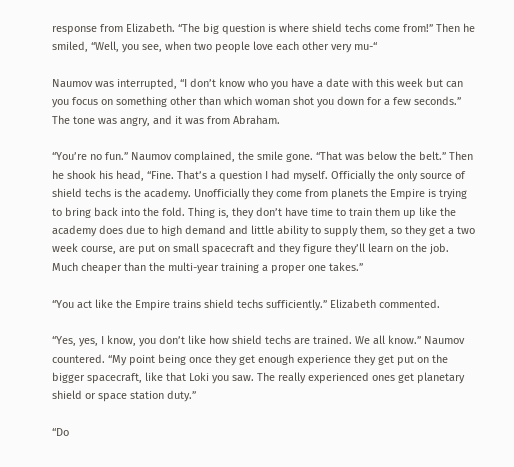response from Elizabeth. “The big question is where shield techs come from!” Then he smiled, “Well, you see, when two people love each other very mu-“

Naumov was interrupted, “I don’t know who you have a date with this week but can you focus on something other than which woman shot you down for a few seconds.” The tone was angry, and it was from Abraham.

“You’re no fun.” Naumov complained, the smile gone. “That was below the belt.” Then he shook his head, “Fine. That’s a question I had myself. Officially the only source of shield techs is the academy. Unofficially they come from planets the Empire is trying to bring back into the fold. Thing is, they don’t have time to train them up like the academy does due to high demand and little ability to supply them, so they get a two week course, are put on small spacecraft and they figure they’ll learn on the job. Much cheaper than the multi-year training a proper one takes.”

“You act like the Empire trains shield techs sufficiently.” Elizabeth commented.

“Yes, yes, I know, you don’t like how shield techs are trained. We all know.” Naumov countered. “My point being once they get enough experience they get put on the bigger spacecraft, like that Loki you saw. The really experienced ones get planetary shield or space station duty.”

“Do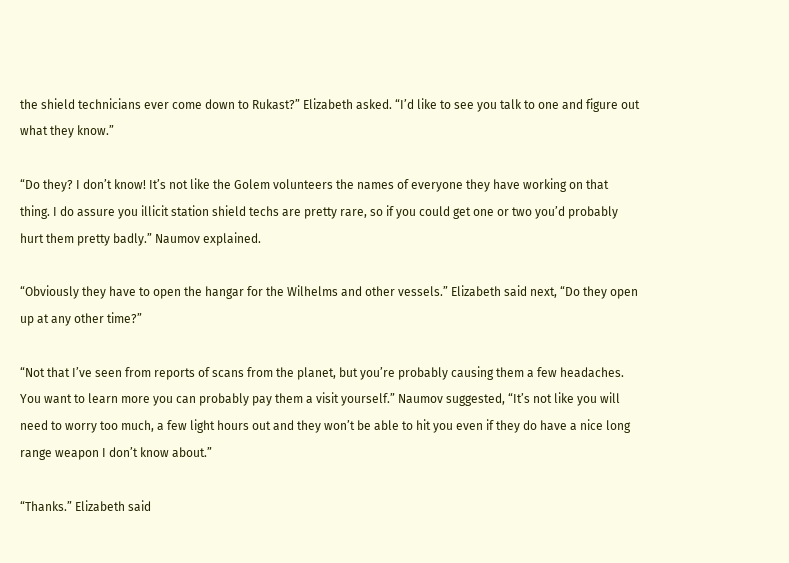the shield technicians ever come down to Rukast?” Elizabeth asked. “I’d like to see you talk to one and figure out what they know.”

“Do they? I don’t know! It’s not like the Golem volunteers the names of everyone they have working on that thing. I do assure you illicit station shield techs are pretty rare, so if you could get one or two you’d probably hurt them pretty badly.” Naumov explained.

“Obviously they have to open the hangar for the Wilhelms and other vessels.” Elizabeth said next, “Do they open up at any other time?”

“Not that I’ve seen from reports of scans from the planet, but you’re probably causing them a few headaches. You want to learn more you can probably pay them a visit yourself.” Naumov suggested, “It’s not like you will need to worry too much, a few light hours out and they won’t be able to hit you even if they do have a nice long range weapon I don’t know about.”

“Thanks.” Elizabeth said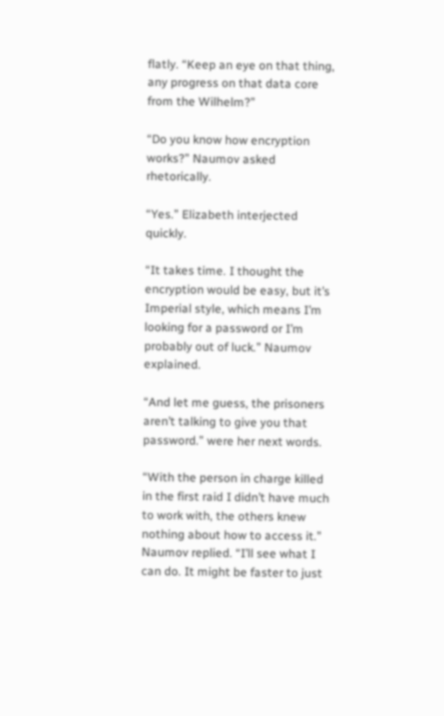flatly. “Keep an eye on that thing, any progress on that data core from the Wilhelm?”

“Do you know how encryption works?” Naumov asked rhetorically.

“Yes.” Elizabeth interjected quickly.

“It takes time. I thought the encryption would be easy, but it’s Imperial style, which means I’m looking for a password or I’m probably out of luck.” Naumov explained.

“And let me guess, the prisoners aren’t talking to give you that password.” were her next words.

“With the person in charge killed in the first raid I didn’t have much to work with, the others knew nothing about how to access it.” Naumov replied. “I’ll see what I can do. It might be faster to just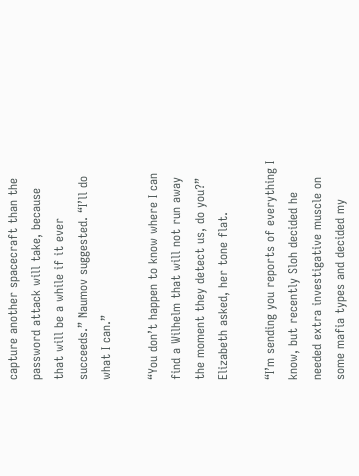capture another spacecraft than the password attack will take, because that will be a while if it ever succeeds.” Naumov suggested. “I’ll do what I can.”

“You don’t happen to know where I can find a Wilhelm that will not run away the moment they detect us, do you?” Elizabeth asked, her tone flat.

“I’m sending you reports of everything I know, but recently Sloh decided he needed extra investigative muscle on some mafia types and decided my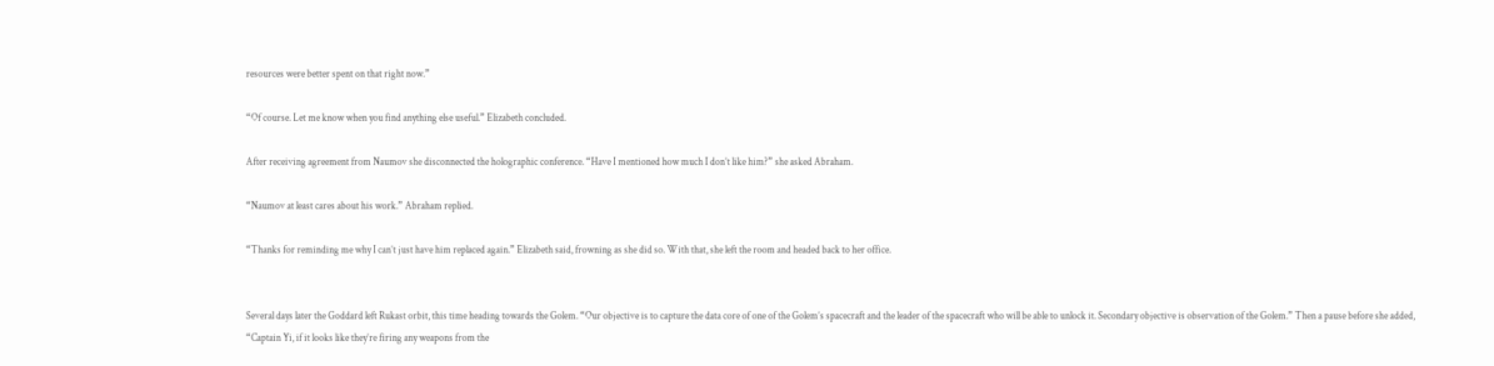resources were better spent on that right now.”

“Of course. Let me know when you find anything else useful.” Elizabeth concluded.

After receiving agreement from Naumov she disconnected the holographic conference. “Have I mentioned how much I don’t like him?” she asked Abraham.

“Naumov at least cares about his work.” Abraham replied.

“Thanks for reminding me why I can’t just have him replaced again.” Elizabeth said, frowning as she did so. With that, she left the room and headed back to her office.


Several days later the Goddard left Rukast orbit, this time heading towards the Golem. “Our objective is to capture the data core of one of the Golem’s spacecraft and the leader of the spacecraft who will be able to unlock it. Secondary objective is observation of the Golem.” Then a pause before she added, “Captain Yi, if it looks like they’re firing any weapons from the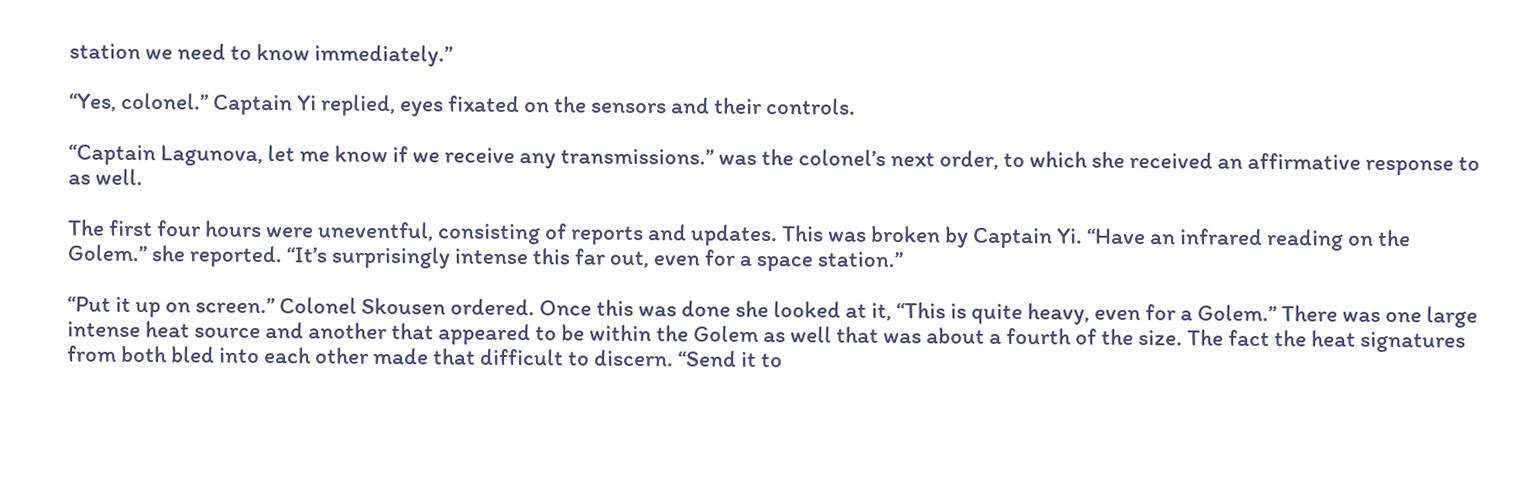station we need to know immediately.”

“Yes, colonel.” Captain Yi replied, eyes fixated on the sensors and their controls.

“Captain Lagunova, let me know if we receive any transmissions.” was the colonel’s next order, to which she received an affirmative response to as well.

The first four hours were uneventful, consisting of reports and updates. This was broken by Captain Yi. “Have an infrared reading on the Golem.” she reported. “It’s surprisingly intense this far out, even for a space station.”

“Put it up on screen.” Colonel Skousen ordered. Once this was done she looked at it, “This is quite heavy, even for a Golem.” There was one large intense heat source and another that appeared to be within the Golem as well that was about a fourth of the size. The fact the heat signatures from both bled into each other made that difficult to discern. “Send it to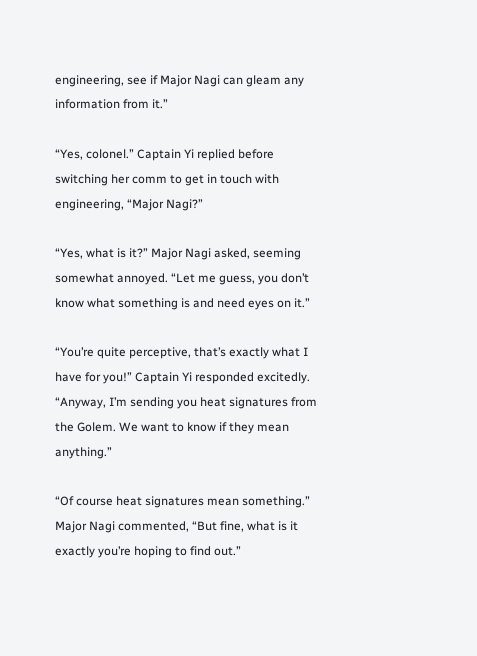engineering, see if Major Nagi can gleam any information from it.”

“Yes, colonel.” Captain Yi replied before switching her comm to get in touch with engineering, “Major Nagi?”

“Yes, what is it?” Major Nagi asked, seeming somewhat annoyed. “Let me guess, you don’t know what something is and need eyes on it.”

“You’re quite perceptive, that’s exactly what I have for you!” Captain Yi responded excitedly. “Anyway, I’m sending you heat signatures from the Golem. We want to know if they mean anything.”

“Of course heat signatures mean something.” Major Nagi commented, “But fine, what is it exactly you’re hoping to find out.”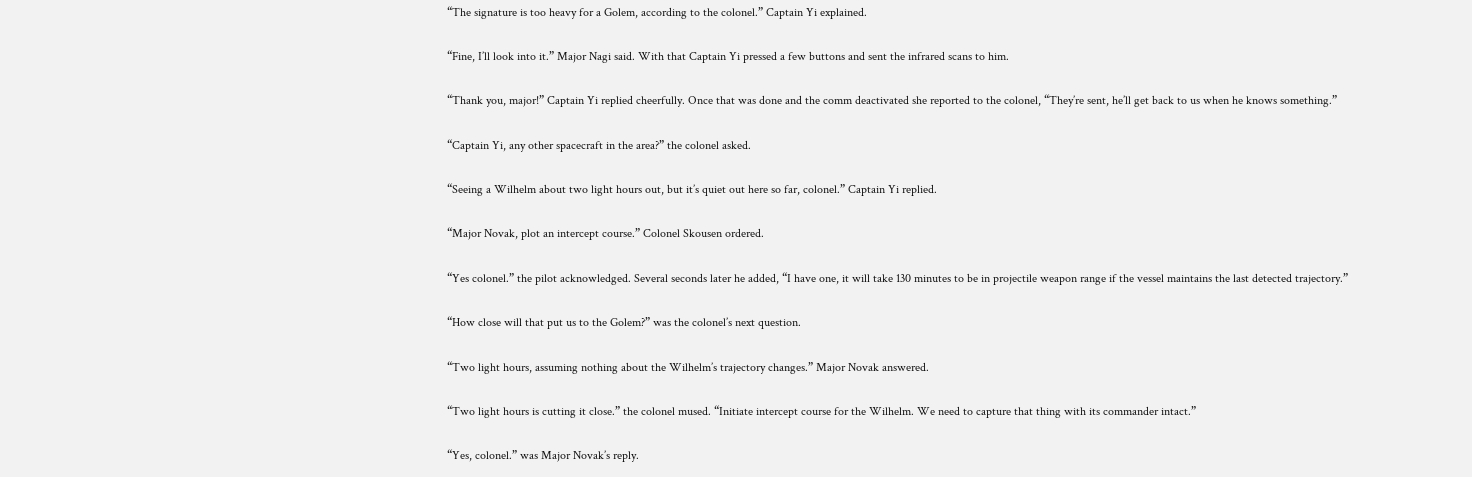“The signature is too heavy for a Golem, according to the colonel.” Captain Yi explained.

“Fine, I’ll look into it.” Major Nagi said. With that Captain Yi pressed a few buttons and sent the infrared scans to him.

“Thank you, major!” Captain Yi replied cheerfully. Once that was done and the comm deactivated she reported to the colonel, “They’re sent, he’ll get back to us when he knows something.”

“Captain Yi, any other spacecraft in the area?” the colonel asked.

“Seeing a Wilhelm about two light hours out, but it’s quiet out here so far, colonel.” Captain Yi replied.

“Major Novak, plot an intercept course.” Colonel Skousen ordered.

“Yes colonel.” the pilot acknowledged. Several seconds later he added, “I have one, it will take 130 minutes to be in projectile weapon range if the vessel maintains the last detected trajectory.”

“How close will that put us to the Golem?” was the colonel’s next question.

“Two light hours, assuming nothing about the Wilhelm’s trajectory changes.” Major Novak answered.

“Two light hours is cutting it close.” the colonel mused. “Initiate intercept course for the Wilhelm. We need to capture that thing with its commander intact.”

“Yes, colonel.” was Major Novak’s reply.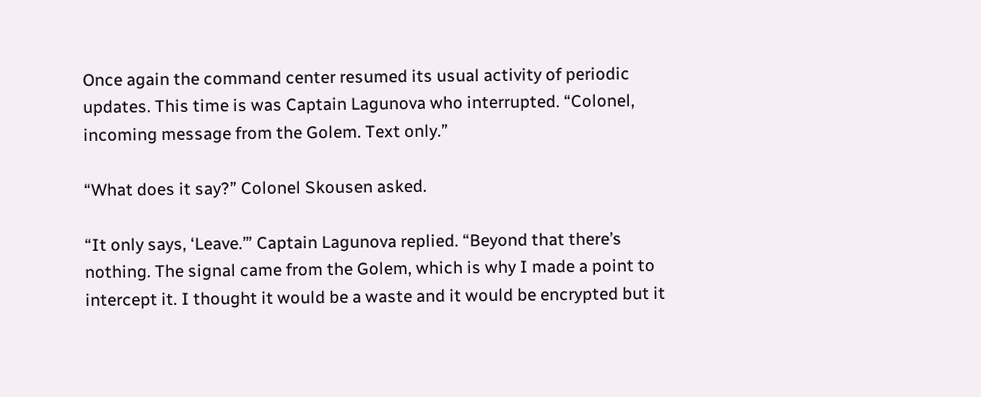Once again the command center resumed its usual activity of periodic updates. This time is was Captain Lagunova who interrupted. “Colonel, incoming message from the Golem. Text only.”

“What does it say?” Colonel Skousen asked.

“It only says, ‘Leave.’” Captain Lagunova replied. “Beyond that there’s nothing. The signal came from the Golem, which is why I made a point to intercept it. I thought it would be a waste and it would be encrypted but it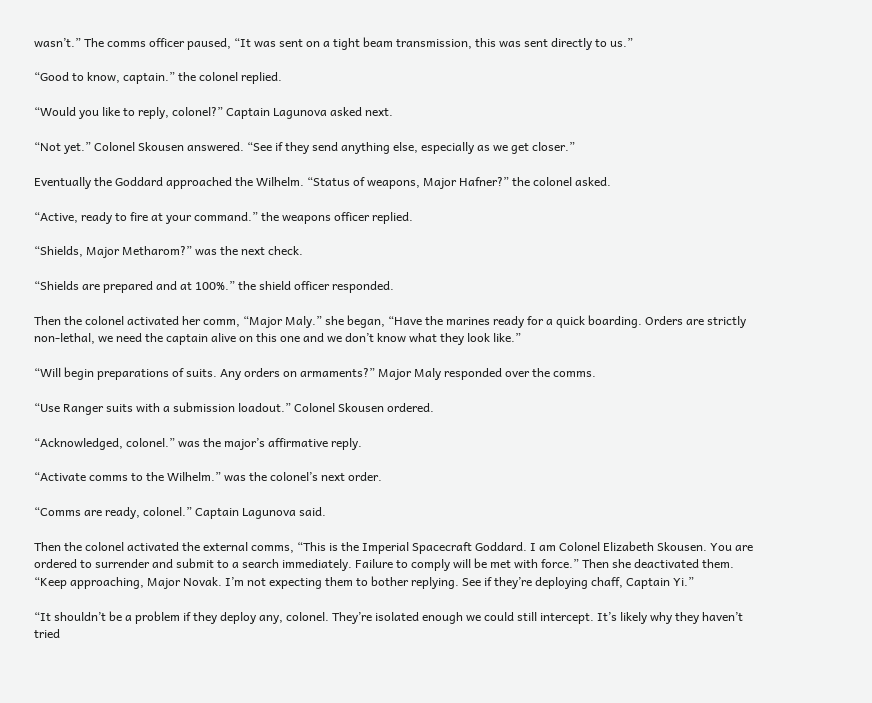wasn’t.” The comms officer paused, “It was sent on a tight beam transmission, this was sent directly to us.”

“Good to know, captain.” the colonel replied.

“Would you like to reply, colonel?” Captain Lagunova asked next.

“Not yet.” Colonel Skousen answered. “See if they send anything else, especially as we get closer.”

Eventually the Goddard approached the Wilhelm. “Status of weapons, Major Hafner?” the colonel asked.

“Active, ready to fire at your command.” the weapons officer replied.

“Shields, Major Metharom?” was the next check.

“Shields are prepared and at 100%.” the shield officer responded.

Then the colonel activated her comm, “Major Maly.” she began, “Have the marines ready for a quick boarding. Orders are strictly non-lethal, we need the captain alive on this one and we don’t know what they look like.”

“Will begin preparations of suits. Any orders on armaments?” Major Maly responded over the comms.

“Use Ranger suits with a submission loadout.” Colonel Skousen ordered.

“Acknowledged, colonel.” was the major’s affirmative reply.

“Activate comms to the Wilhelm.” was the colonel’s next order.

“Comms are ready, colonel.” Captain Lagunova said.

Then the colonel activated the external comms, “This is the Imperial Spacecraft Goddard. I am Colonel Elizabeth Skousen. You are ordered to surrender and submit to a search immediately. Failure to comply will be met with force.” Then she deactivated them. “Keep approaching, Major Novak. I’m not expecting them to bother replying. See if they’re deploying chaff, Captain Yi.”

“It shouldn’t be a problem if they deploy any, colonel. They’re isolated enough we could still intercept. It’s likely why they haven’t tried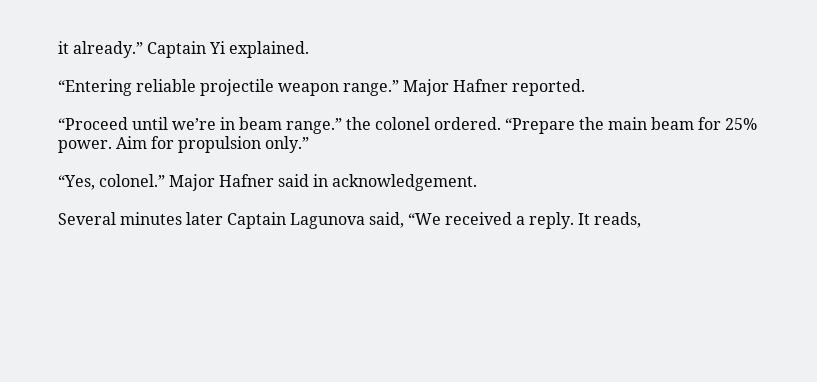it already.” Captain Yi explained.

“Entering reliable projectile weapon range.” Major Hafner reported.

“Proceed until we’re in beam range.” the colonel ordered. “Prepare the main beam for 25% power. Aim for propulsion only.”

“Yes, colonel.” Major Hafner said in acknowledgement.

Several minutes later Captain Lagunova said, “We received a reply. It reads,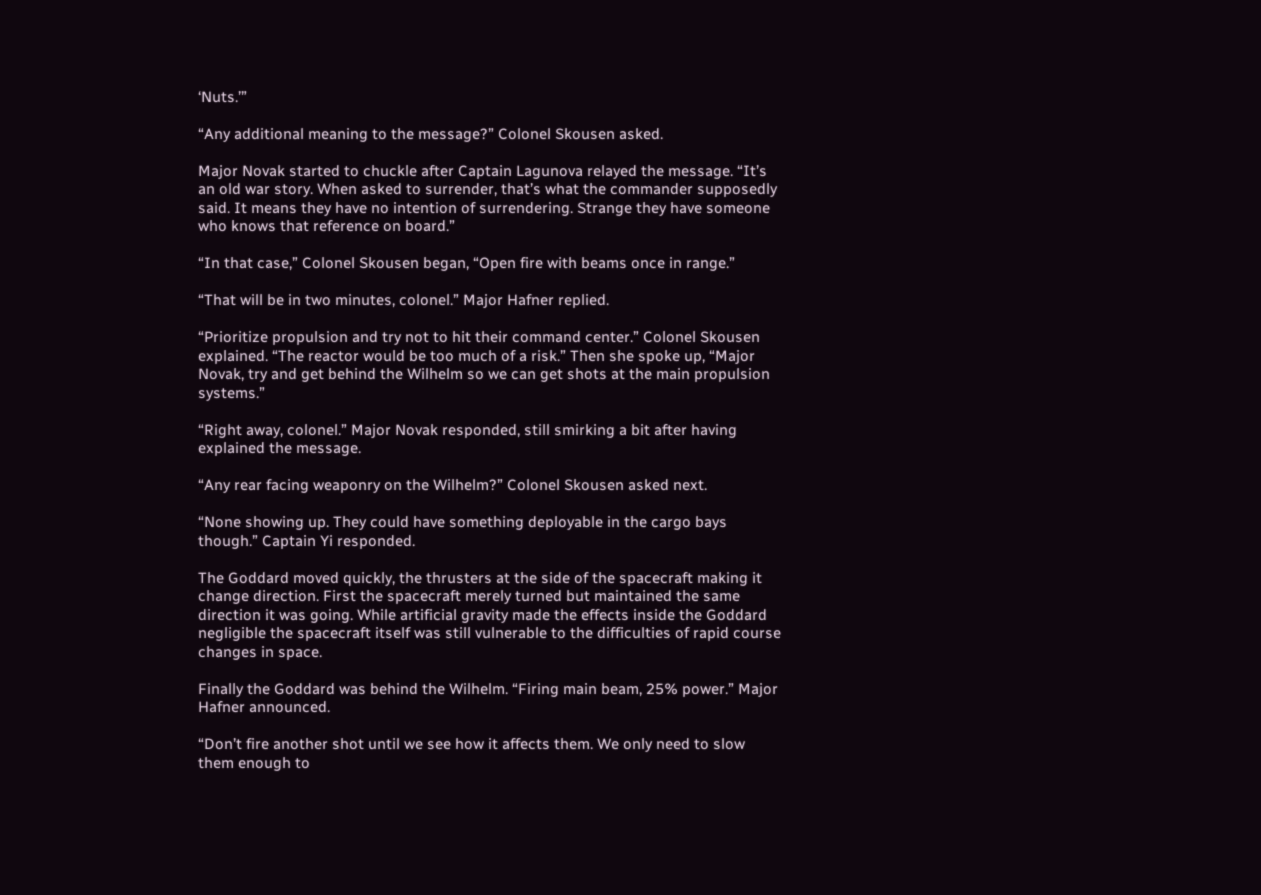‘Nuts.’”

“Any additional meaning to the message?” Colonel Skousen asked.

Major Novak started to chuckle after Captain Lagunova relayed the message. “It’s an old war story. When asked to surrender, that’s what the commander supposedly said. It means they have no intention of surrendering. Strange they have someone who knows that reference on board.”

“In that case,” Colonel Skousen began, “Open fire with beams once in range.”

“That will be in two minutes, colonel.” Major Hafner replied.

“Prioritize propulsion and try not to hit their command center.” Colonel Skousen explained. “The reactor would be too much of a risk.” Then she spoke up, “Major Novak, try and get behind the Wilhelm so we can get shots at the main propulsion systems.”

“Right away, colonel.” Major Novak responded, still smirking a bit after having explained the message.

“Any rear facing weaponry on the Wilhelm?” Colonel Skousen asked next.

“None showing up. They could have something deployable in the cargo bays though.” Captain Yi responded.

The Goddard moved quickly, the thrusters at the side of the spacecraft making it change direction. First the spacecraft merely turned but maintained the same direction it was going. While artificial gravity made the effects inside the Goddard negligible the spacecraft itself was still vulnerable to the difficulties of rapid course changes in space.

Finally the Goddard was behind the Wilhelm. “Firing main beam, 25% power.” Major Hafner announced.

“Don’t fire another shot until we see how it affects them. We only need to slow them enough to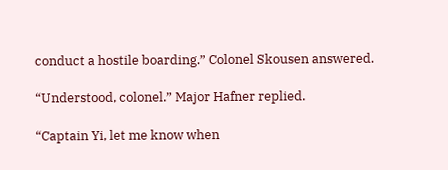conduct a hostile boarding.” Colonel Skousen answered.

“Understood, colonel.” Major Hafner replied.

“Captain Yi, let me know when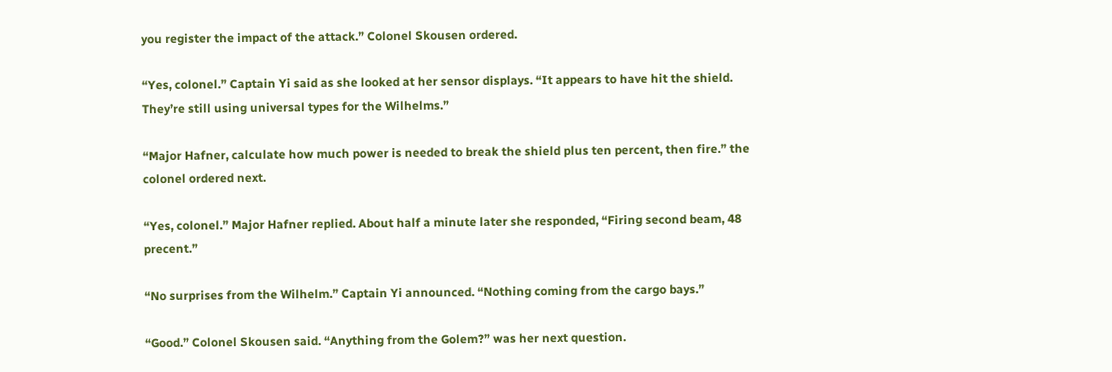you register the impact of the attack.” Colonel Skousen ordered.

“Yes, colonel.” Captain Yi said as she looked at her sensor displays. “It appears to have hit the shield. They’re still using universal types for the Wilhelms.”

“Major Hafner, calculate how much power is needed to break the shield plus ten percent, then fire.” the colonel ordered next.

“Yes, colonel.” Major Hafner replied. About half a minute later she responded, “Firing second beam, 48 precent.”

“No surprises from the Wilhelm.” Captain Yi announced. “Nothing coming from the cargo bays.”

“Good.” Colonel Skousen said. “Anything from the Golem?” was her next question.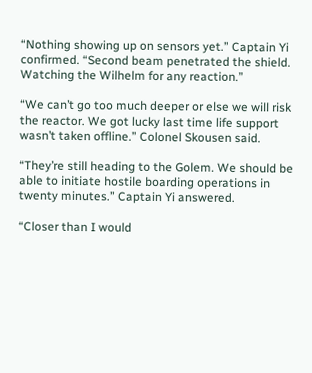“Nothing showing up on sensors yet.” Captain Yi confirmed. “Second beam penetrated the shield. Watching the Wilhelm for any reaction.”

“We can’t go too much deeper or else we will risk the reactor. We got lucky last time life support wasn’t taken offline.” Colonel Skousen said.

“They’re still heading to the Golem. We should be able to initiate hostile boarding operations in twenty minutes.” Captain Yi answered.

“Closer than I would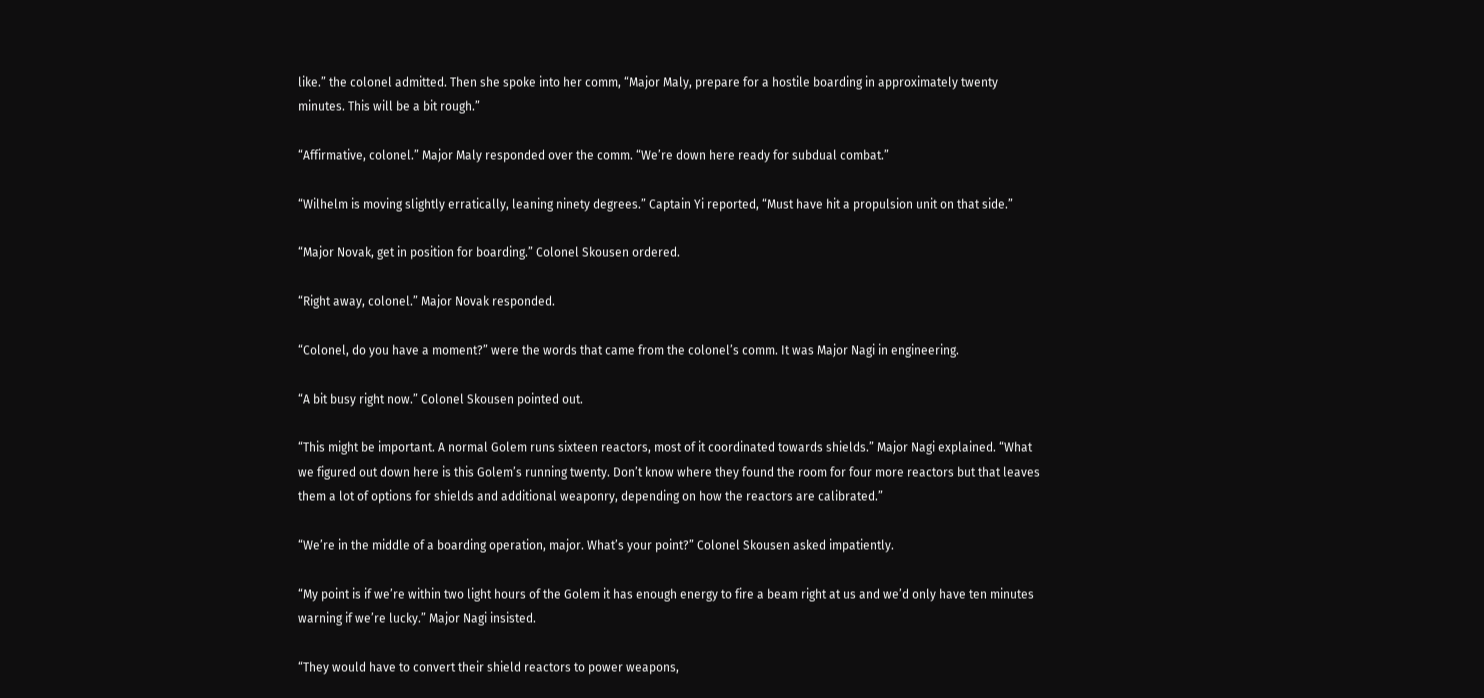like.” the colonel admitted. Then she spoke into her comm, “Major Maly, prepare for a hostile boarding in approximately twenty minutes. This will be a bit rough.”

“Affirmative, colonel.” Major Maly responded over the comm. “We’re down here ready for subdual combat.”

“Wilhelm is moving slightly erratically, leaning ninety degrees.” Captain Yi reported, “Must have hit a propulsion unit on that side.”

“Major Novak, get in position for boarding.” Colonel Skousen ordered.

“Right away, colonel.” Major Novak responded.

“Colonel, do you have a moment?” were the words that came from the colonel’s comm. It was Major Nagi in engineering.

“A bit busy right now.” Colonel Skousen pointed out.

“This might be important. A normal Golem runs sixteen reactors, most of it coordinated towards shields.” Major Nagi explained. “What we figured out down here is this Golem’s running twenty. Don’t know where they found the room for four more reactors but that leaves them a lot of options for shields and additional weaponry, depending on how the reactors are calibrated.”

“We’re in the middle of a boarding operation, major. What’s your point?” Colonel Skousen asked impatiently.

“My point is if we’re within two light hours of the Golem it has enough energy to fire a beam right at us and we’d only have ten minutes warning if we’re lucky.” Major Nagi insisted.

“They would have to convert their shield reactors to power weapons,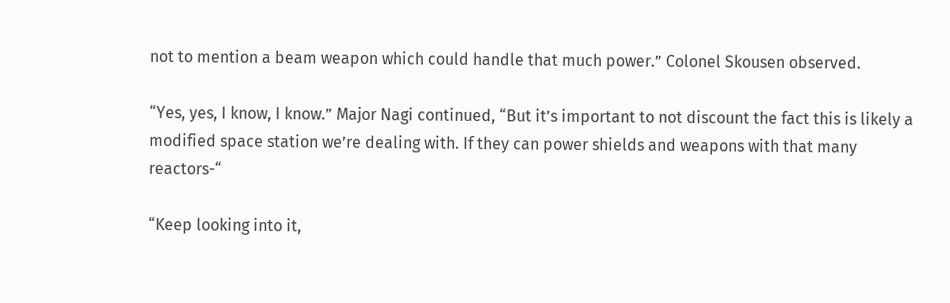not to mention a beam weapon which could handle that much power.” Colonel Skousen observed.

“Yes, yes, I know, I know.” Major Nagi continued, “But it’s important to not discount the fact this is likely a modified space station we’re dealing with. If they can power shields and weapons with that many reactors-“

“Keep looking into it,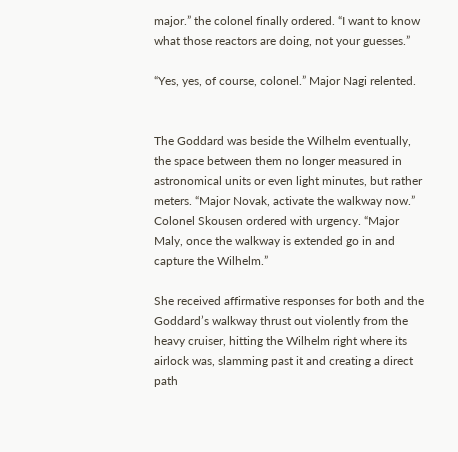major.” the colonel finally ordered. “I want to know what those reactors are doing, not your guesses.”

“Yes, yes, of course, colonel.” Major Nagi relented.


The Goddard was beside the Wilhelm eventually, the space between them no longer measured in astronomical units or even light minutes, but rather meters. “Major Novak, activate the walkway now.” Colonel Skousen ordered with urgency. “Major Maly, once the walkway is extended go in and capture the Wilhelm.”

She received affirmative responses for both and the Goddard’s walkway thrust out violently from the heavy cruiser, hitting the Wilhelm right where its airlock was, slamming past it and creating a direct path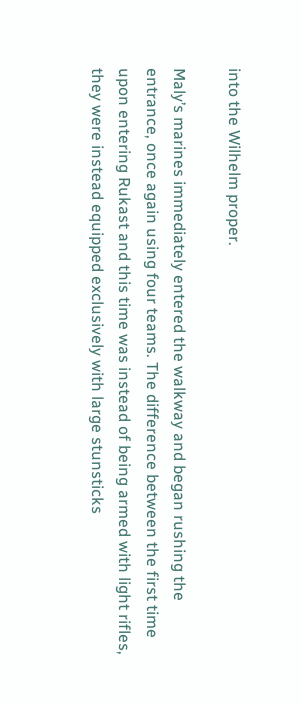into the Wilhelm proper.

Maly’s marines immediately entered the walkway and began rushing the entrance, once again using four teams. The difference between the first time upon entering Rukast and this time was instead of being armed with light rifles, they were instead equipped exclusively with large stunsticks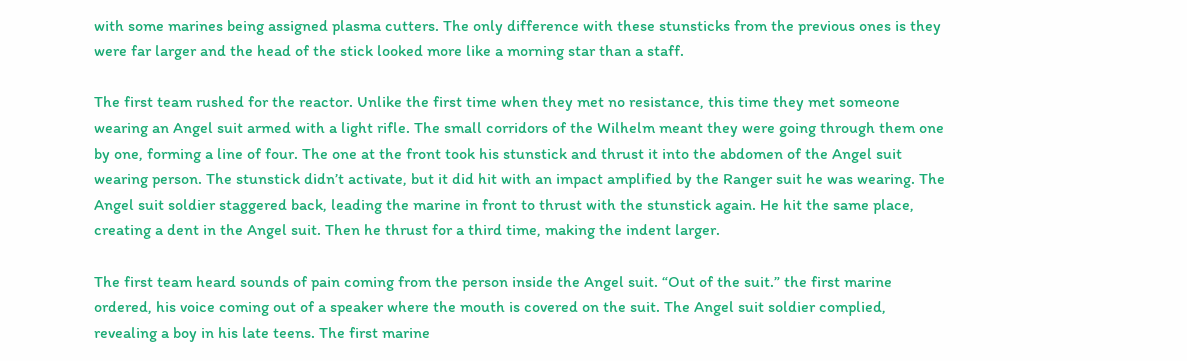with some marines being assigned plasma cutters. The only difference with these stunsticks from the previous ones is they were far larger and the head of the stick looked more like a morning star than a staff.

The first team rushed for the reactor. Unlike the first time when they met no resistance, this time they met someone wearing an Angel suit armed with a light rifle. The small corridors of the Wilhelm meant they were going through them one by one, forming a line of four. The one at the front took his stunstick and thrust it into the abdomen of the Angel suit wearing person. The stunstick didn’t activate, but it did hit with an impact amplified by the Ranger suit he was wearing. The Angel suit soldier staggered back, leading the marine in front to thrust with the stunstick again. He hit the same place, creating a dent in the Angel suit. Then he thrust for a third time, making the indent larger.

The first team heard sounds of pain coming from the person inside the Angel suit. “Out of the suit.” the first marine ordered, his voice coming out of a speaker where the mouth is covered on the suit. The Angel suit soldier complied, revealing a boy in his late teens. The first marine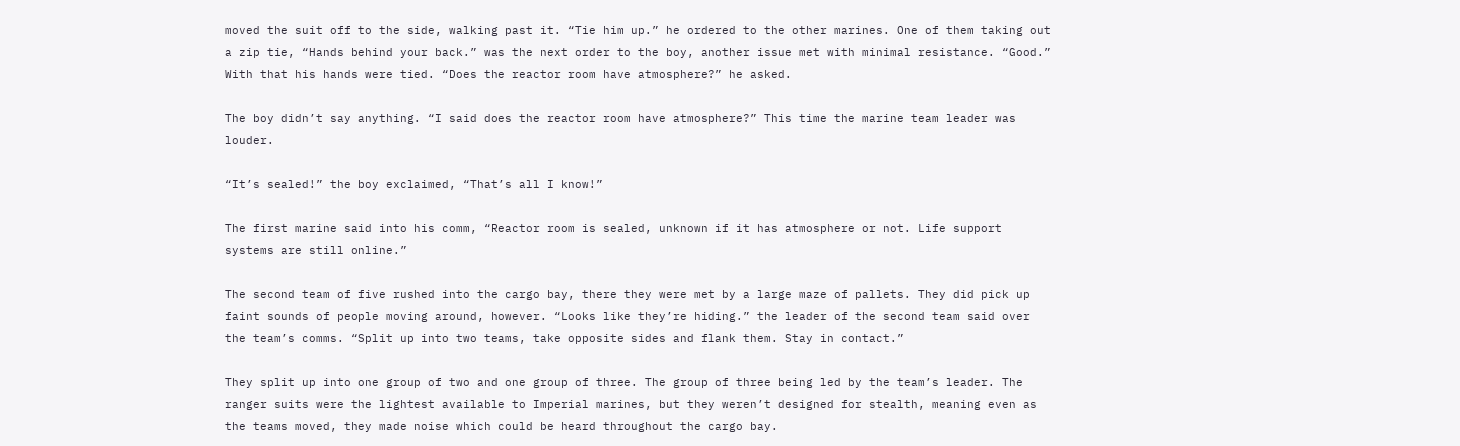moved the suit off to the side, walking past it. “Tie him up.” he ordered to the other marines. One of them taking out a zip tie, “Hands behind your back.” was the next order to the boy, another issue met with minimal resistance. “Good.” With that his hands were tied. “Does the reactor room have atmosphere?” he asked.

The boy didn’t say anything. “I said does the reactor room have atmosphere?” This time the marine team leader was louder.

“It’s sealed!” the boy exclaimed, “That’s all I know!”

The first marine said into his comm, “Reactor room is sealed, unknown if it has atmosphere or not. Life support systems are still online.”

The second team of five rushed into the cargo bay, there they were met by a large maze of pallets. They did pick up faint sounds of people moving around, however. “Looks like they’re hiding.” the leader of the second team said over the team’s comms. “Split up into two teams, take opposite sides and flank them. Stay in contact.”

They split up into one group of two and one group of three. The group of three being led by the team’s leader. The ranger suits were the lightest available to Imperial marines, but they weren’t designed for stealth, meaning even as the teams moved, they made noise which could be heard throughout the cargo bay.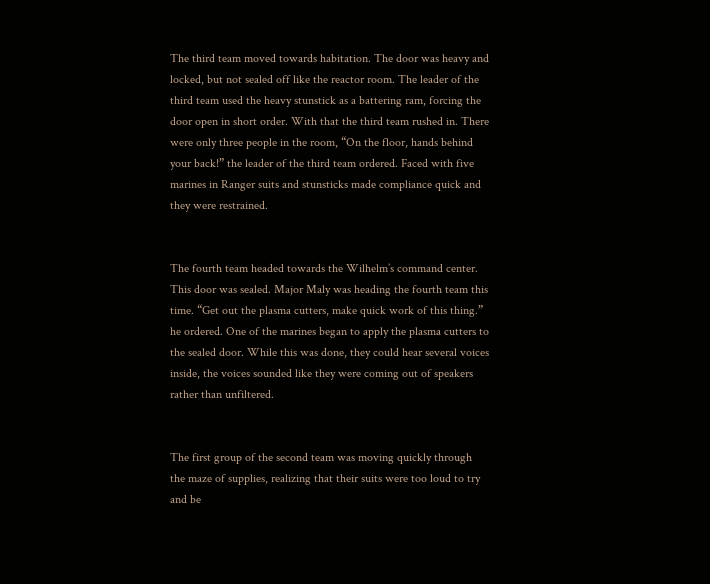The third team moved towards habitation. The door was heavy and locked, but not sealed off like the reactor room. The leader of the third team used the heavy stunstick as a battering ram, forcing the door open in short order. With that the third team rushed in. There were only three people in the room, “On the floor, hands behind your back!” the leader of the third team ordered. Faced with five marines in Ranger suits and stunsticks made compliance quick and they were restrained.


The fourth team headed towards the Wilhelm’s command center. This door was sealed. Major Maly was heading the fourth team this time. “Get out the plasma cutters, make quick work of this thing.” he ordered. One of the marines began to apply the plasma cutters to the sealed door. While this was done, they could hear several voices inside, the voices sounded like they were coming out of speakers rather than unfiltered.


The first group of the second team was moving quickly through the maze of supplies, realizing that their suits were too loud to try and be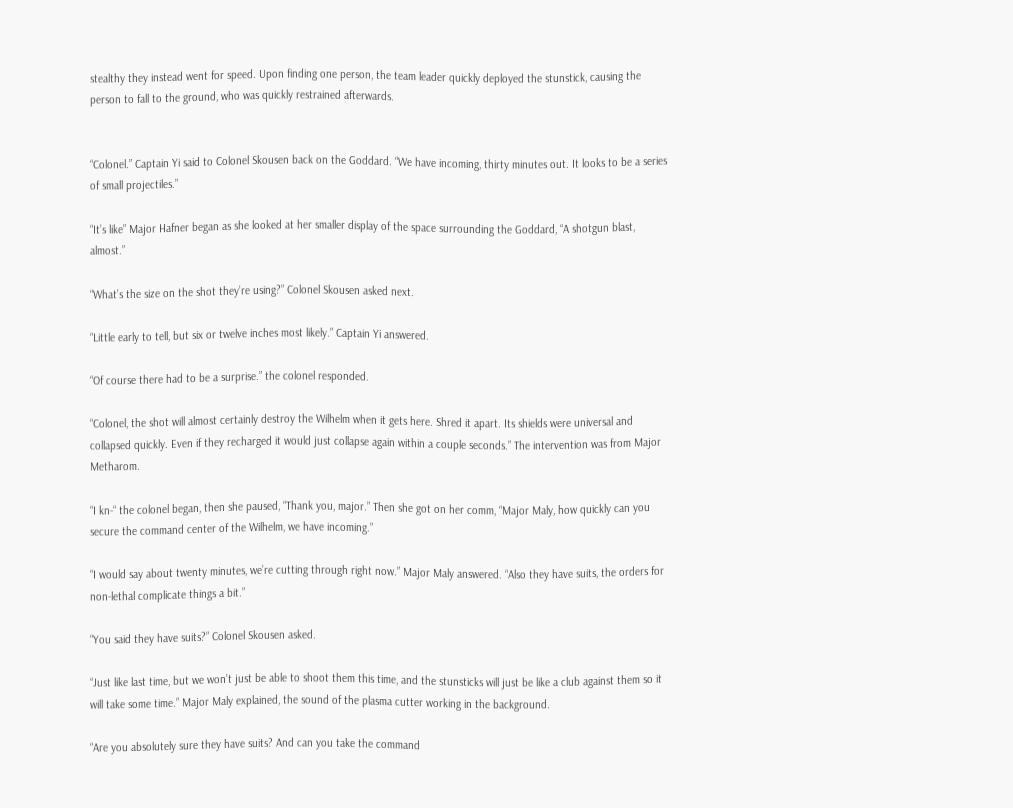stealthy they instead went for speed. Upon finding one person, the team leader quickly deployed the stunstick, causing the person to fall to the ground, who was quickly restrained afterwards.


“Colonel.” Captain Yi said to Colonel Skousen back on the Goddard. “We have incoming, thirty minutes out. It looks to be a series of small projectiles.”

“It’s like” Major Hafner began as she looked at her smaller display of the space surrounding the Goddard, “A shotgun blast, almost.”

“What’s the size on the shot they’re using?” Colonel Skousen asked next.

“Little early to tell, but six or twelve inches most likely.” Captain Yi answered.

“Of course there had to be a surprise.” the colonel responded.

“Colonel, the shot will almost certainly destroy the Wilhelm when it gets here. Shred it apart. Its shields were universal and collapsed quickly. Even if they recharged it would just collapse again within a couple seconds.” The intervention was from Major Metharom.

“I kn-“ the colonel began, then she paused, “Thank you, major.” Then she got on her comm, “Major Maly, how quickly can you secure the command center of the Wilhelm, we have incoming.”

“I would say about twenty minutes, we’re cutting through right now.” Major Maly answered. “Also they have suits, the orders for non-lethal complicate things a bit.”

“You said they have suits?” Colonel Skousen asked.

“Just like last time, but we won’t just be able to shoot them this time, and the stunsticks will just be like a club against them so it will take some time.” Major Maly explained, the sound of the plasma cutter working in the background.

“Are you absolutely sure they have suits? And can you take the command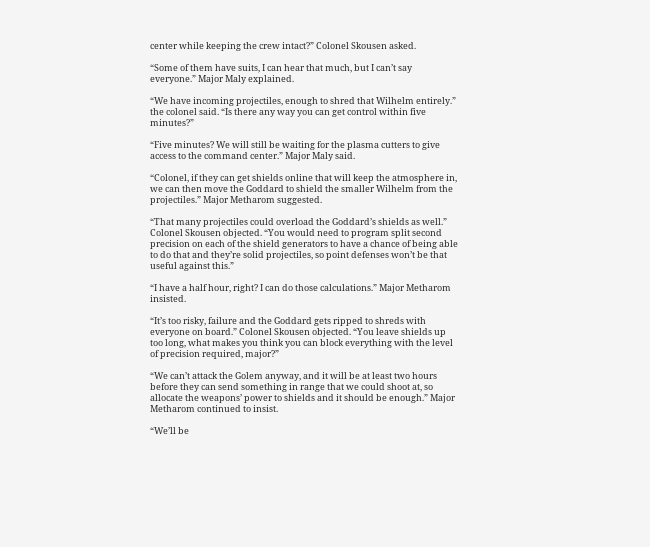center while keeping the crew intact?” Colonel Skousen asked.

“Some of them have suits, I can hear that much, but I can’t say everyone.” Major Maly explained.

“We have incoming projectiles, enough to shred that Wilhelm entirely.” the colonel said. “Is there any way you can get control within five minutes?”

“Five minutes? We will still be waiting for the plasma cutters to give access to the command center.” Major Maly said.

“Colonel, if they can get shields online that will keep the atmosphere in, we can then move the Goddard to shield the smaller Wilhelm from the projectiles.” Major Metharom suggested.

“That many projectiles could overload the Goddard’s shields as well.” Colonel Skousen objected. “You would need to program split second precision on each of the shield generators to have a chance of being able to do that and they’re solid projectiles, so point defenses won’t be that useful against this.”

“I have a half hour, right? I can do those calculations.” Major Metharom insisted.

“It’s too risky, failure and the Goddard gets ripped to shreds with everyone on board.” Colonel Skousen objected. “You leave shields up too long, what makes you think you can block everything with the level of precision required, major?”

“We can’t attack the Golem anyway, and it will be at least two hours before they can send something in range that we could shoot at, so allocate the weapons’ power to shields and it should be enough.” Major Metharom continued to insist.

“We’ll be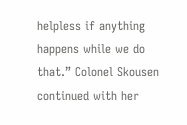helpless if anything happens while we do that.” Colonel Skousen continued with her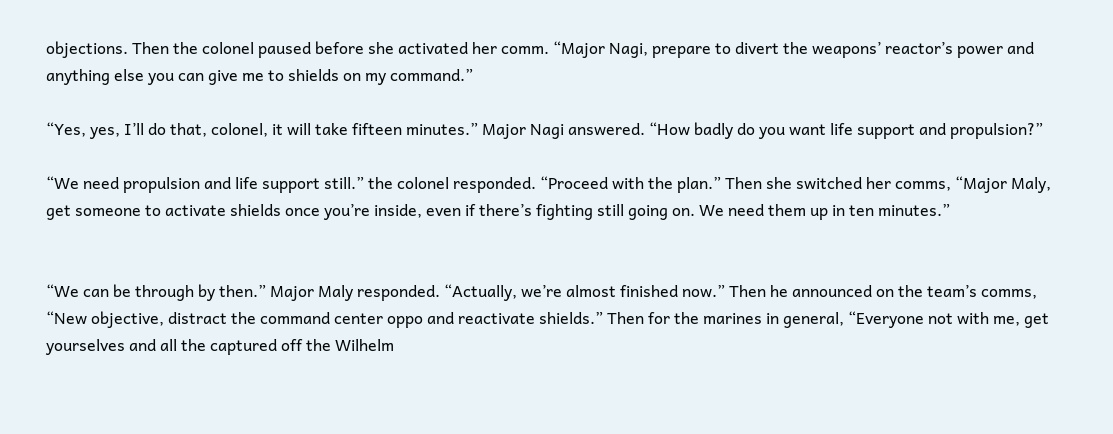objections. Then the colonel paused before she activated her comm. “Major Nagi, prepare to divert the weapons’ reactor’s power and anything else you can give me to shields on my command.”

“Yes, yes, I’ll do that, colonel, it will take fifteen minutes.” Major Nagi answered. “How badly do you want life support and propulsion?”

“We need propulsion and life support still.” the colonel responded. “Proceed with the plan.” Then she switched her comms, “Major Maly, get someone to activate shields once you’re inside, even if there’s fighting still going on. We need them up in ten minutes.”


“We can be through by then.” Major Maly responded. “Actually, we’re almost finished now.” Then he announced on the team’s comms, “New objective, distract the command center oppo and reactivate shields.” Then for the marines in general, “Everyone not with me, get yourselves and all the captured off the Wilhelm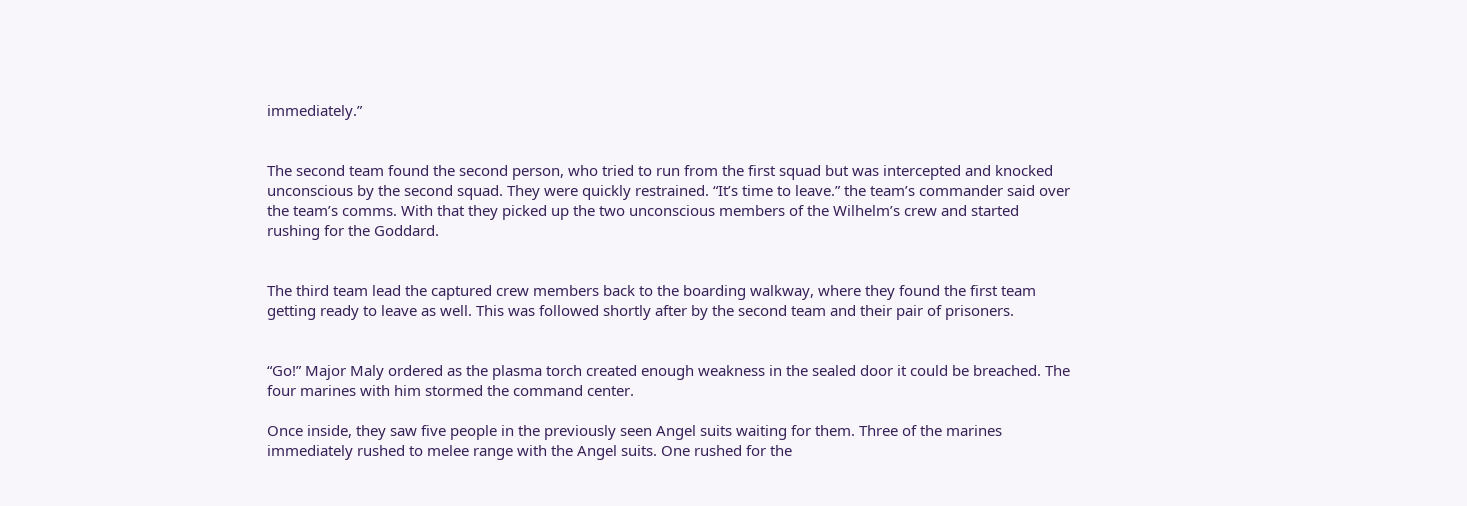immediately.”


The second team found the second person, who tried to run from the first squad but was intercepted and knocked unconscious by the second squad. They were quickly restrained. “It’s time to leave.” the team’s commander said over the team’s comms. With that they picked up the two unconscious members of the Wilhelm’s crew and started rushing for the Goddard.


The third team lead the captured crew members back to the boarding walkway, where they found the first team getting ready to leave as well. This was followed shortly after by the second team and their pair of prisoners.


“Go!” Major Maly ordered as the plasma torch created enough weakness in the sealed door it could be breached. The four marines with him stormed the command center.

Once inside, they saw five people in the previously seen Angel suits waiting for them. Three of the marines immediately rushed to melee range with the Angel suits. One rushed for the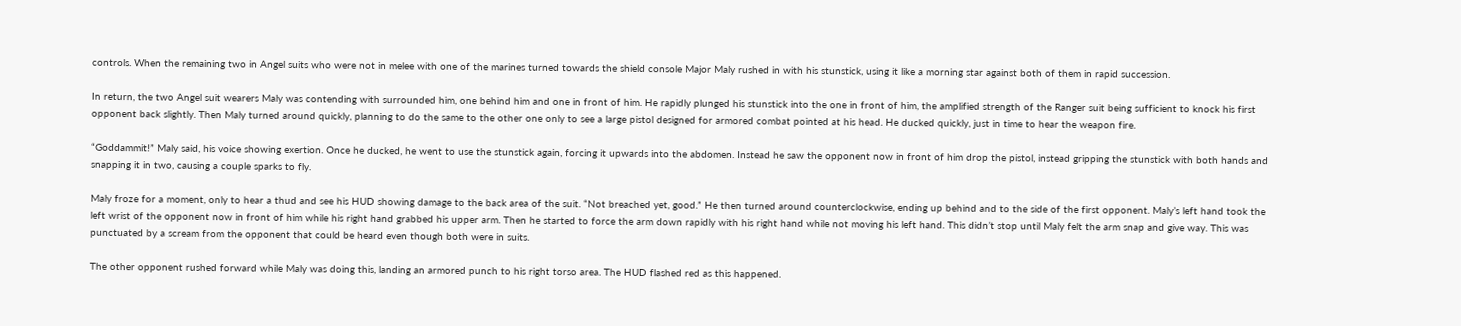controls. When the remaining two in Angel suits who were not in melee with one of the marines turned towards the shield console Major Maly rushed in with his stunstick, using it like a morning star against both of them in rapid succession.

In return, the two Angel suit wearers Maly was contending with surrounded him, one behind him and one in front of him. He rapidly plunged his stunstick into the one in front of him, the amplified strength of the Ranger suit being sufficient to knock his first opponent back slightly. Then Maly turned around quickly, planning to do the same to the other one only to see a large pistol designed for armored combat pointed at his head. He ducked quickly, just in time to hear the weapon fire.

“Goddammit!” Maly said, his voice showing exertion. Once he ducked, he went to use the stunstick again, forcing it upwards into the abdomen. Instead he saw the opponent now in front of him drop the pistol, instead gripping the stunstick with both hands and snapping it in two, causing a couple sparks to fly.

Maly froze for a moment, only to hear a thud and see his HUD showing damage to the back area of the suit. “Not breached yet, good.” He then turned around counterclockwise, ending up behind and to the side of the first opponent. Maly’s left hand took the left wrist of the opponent now in front of him while his right hand grabbed his upper arm. Then he started to force the arm down rapidly with his right hand while not moving his left hand. This didn’t stop until Maly felt the arm snap and give way. This was punctuated by a scream from the opponent that could be heard even though both were in suits.

The other opponent rushed forward while Maly was doing this, landing an armored punch to his right torso area. The HUD flashed red as this happened.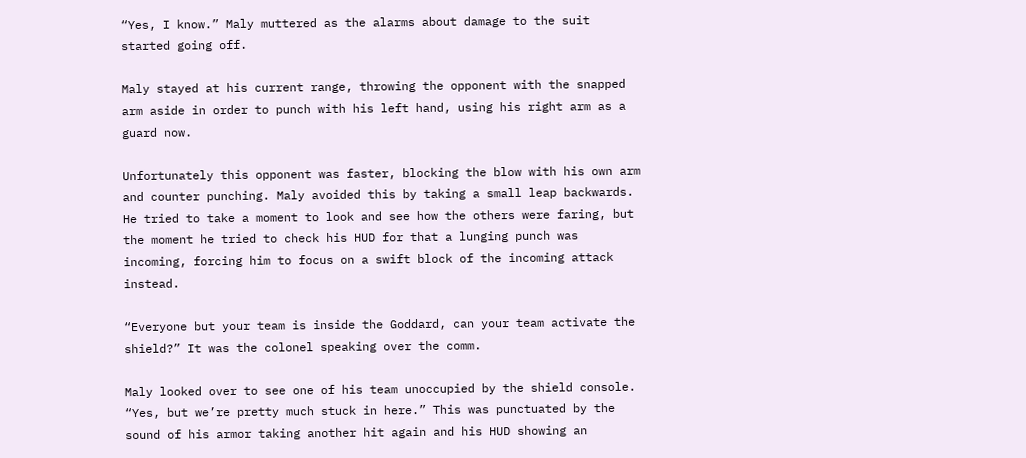“Yes, I know.” Maly muttered as the alarms about damage to the suit started going off.

Maly stayed at his current range, throwing the opponent with the snapped arm aside in order to punch with his left hand, using his right arm as a guard now.

Unfortunately this opponent was faster, blocking the blow with his own arm and counter punching. Maly avoided this by taking a small leap backwards. He tried to take a moment to look and see how the others were faring, but the moment he tried to check his HUD for that a lunging punch was incoming, forcing him to focus on a swift block of the incoming attack instead.

“Everyone but your team is inside the Goddard, can your team activate the shield?” It was the colonel speaking over the comm.

Maly looked over to see one of his team unoccupied by the shield console. “Yes, but we’re pretty much stuck in here.” This was punctuated by the sound of his armor taking another hit again and his HUD showing an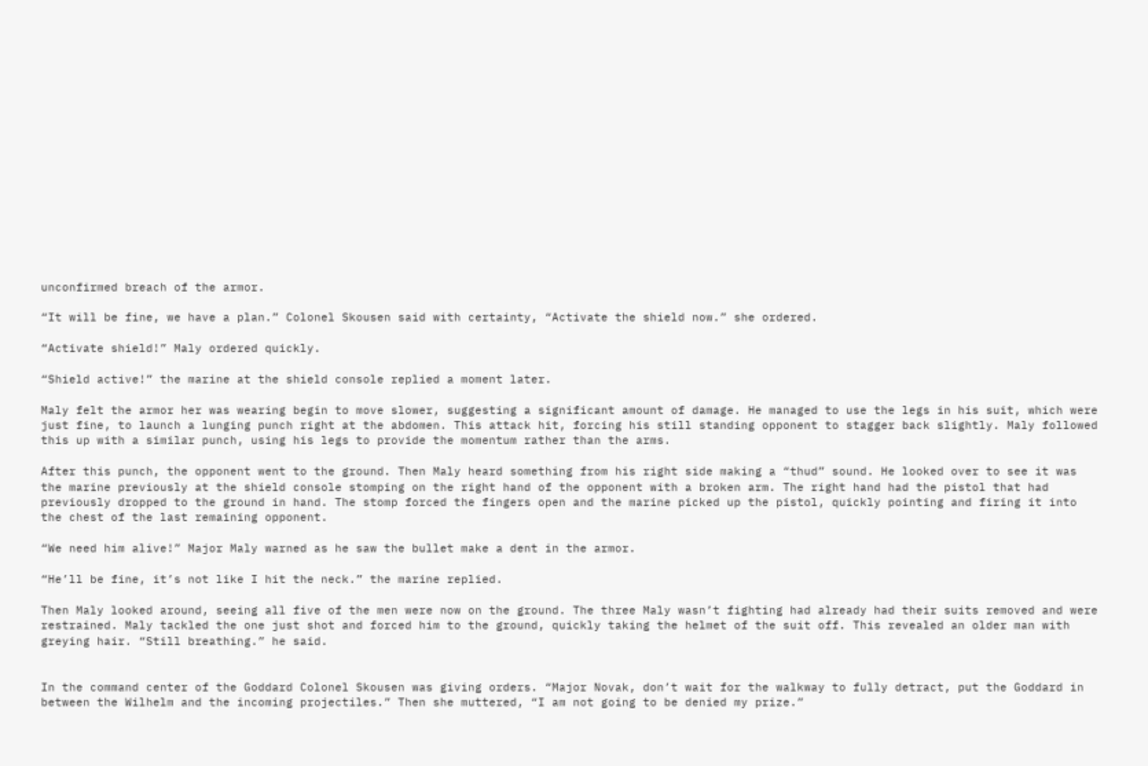unconfirmed breach of the armor.

“It will be fine, we have a plan.” Colonel Skousen said with certainty, “Activate the shield now.” she ordered.

“Activate shield!” Maly ordered quickly.

“Shield active!” the marine at the shield console replied a moment later.

Maly felt the armor her was wearing begin to move slower, suggesting a significant amount of damage. He managed to use the legs in his suit, which were just fine, to launch a lunging punch right at the abdomen. This attack hit, forcing his still standing opponent to stagger back slightly. Maly followed this up with a similar punch, using his legs to provide the momentum rather than the arms.

After this punch, the opponent went to the ground. Then Maly heard something from his right side making a “thud” sound. He looked over to see it was the marine previously at the shield console stomping on the right hand of the opponent with a broken arm. The right hand had the pistol that had previously dropped to the ground in hand. The stomp forced the fingers open and the marine picked up the pistol, quickly pointing and firing it into the chest of the last remaining opponent.

“We need him alive!” Major Maly warned as he saw the bullet make a dent in the armor.

“He’ll be fine, it’s not like I hit the neck.” the marine replied.

Then Maly looked around, seeing all five of the men were now on the ground. The three Maly wasn’t fighting had already had their suits removed and were restrained. Maly tackled the one just shot and forced him to the ground, quickly taking the helmet of the suit off. This revealed an older man with greying hair. “Still breathing.” he said.


In the command center of the Goddard Colonel Skousen was giving orders. “Major Novak, don’t wait for the walkway to fully detract, put the Goddard in between the Wilhelm and the incoming projectiles.” Then she muttered, “I am not going to be denied my prize.”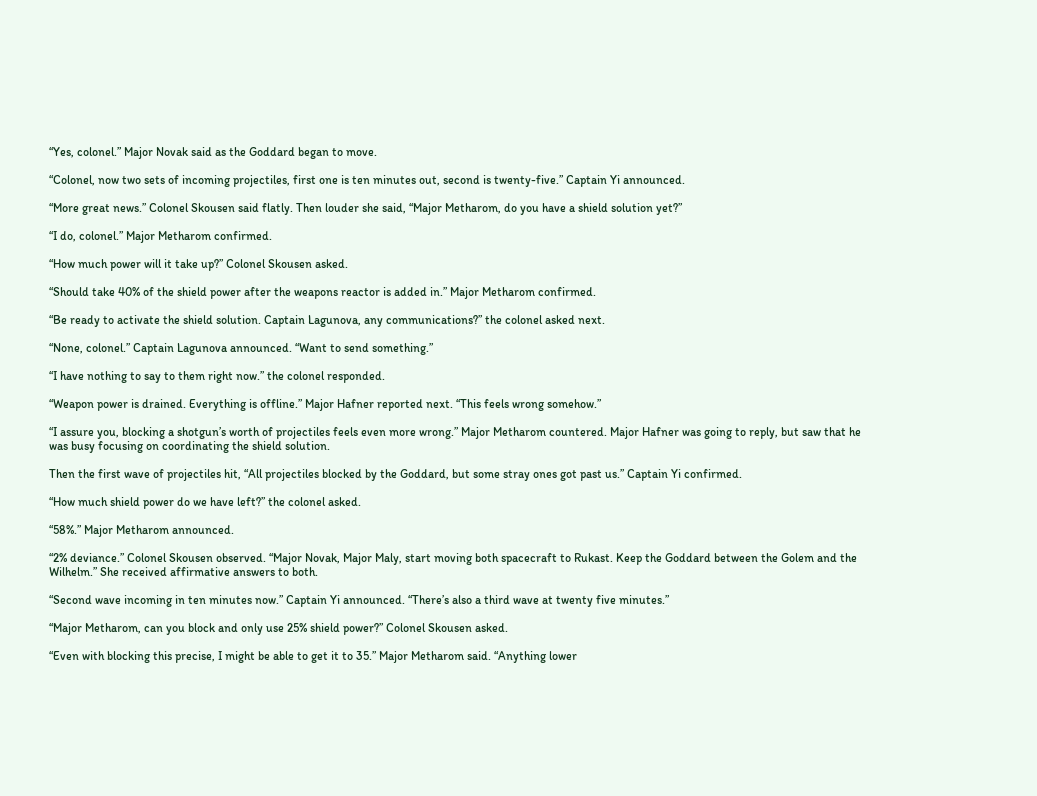“Yes, colonel.” Major Novak said as the Goddard began to move.

“Colonel, now two sets of incoming projectiles, first one is ten minutes out, second is twenty-five.” Captain Yi announced.

“More great news.” Colonel Skousen said flatly. Then louder she said, “Major Metharom, do you have a shield solution yet?”

“I do, colonel.” Major Metharom confirmed.

“How much power will it take up?” Colonel Skousen asked.

“Should take 40% of the shield power after the weapons reactor is added in.” Major Metharom confirmed.

“Be ready to activate the shield solution. Captain Lagunova, any communications?” the colonel asked next.

“None, colonel.” Captain Lagunova announced. “Want to send something.”

“I have nothing to say to them right now.” the colonel responded.

“Weapon power is drained. Everything is offline.” Major Hafner reported next. “This feels wrong somehow.”

“I assure you, blocking a shotgun’s worth of projectiles feels even more wrong.” Major Metharom countered. Major Hafner was going to reply, but saw that he was busy focusing on coordinating the shield solution.

Then the first wave of projectiles hit, “All projectiles blocked by the Goddard, but some stray ones got past us.” Captain Yi confirmed.

“How much shield power do we have left?” the colonel asked.

“58%.” Major Metharom announced.

“2% deviance.” Colonel Skousen observed. “Major Novak, Major Maly, start moving both spacecraft to Rukast. Keep the Goddard between the Golem and the Wilhelm.” She received affirmative answers to both.

“Second wave incoming in ten minutes now.” Captain Yi announced. “There’s also a third wave at twenty five minutes.”

“Major Metharom, can you block and only use 25% shield power?” Colonel Skousen asked.

“Even with blocking this precise, I might be able to get it to 35.” Major Metharom said. “Anything lower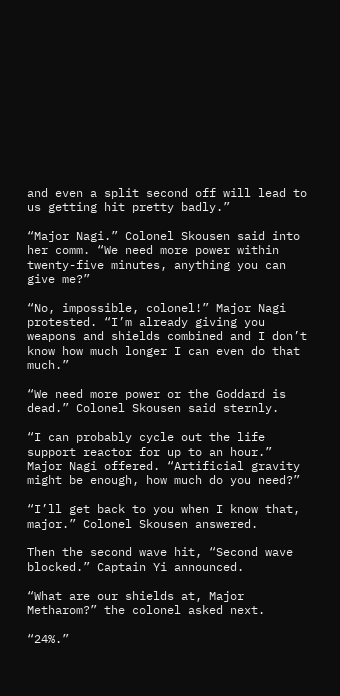and even a split second off will lead to us getting hit pretty badly.”

“Major Nagi.” Colonel Skousen said into her comm. “We need more power within twenty-five minutes, anything you can give me?”

“No, impossible, colonel!” Major Nagi protested. “I’m already giving you weapons and shields combined and I don’t know how much longer I can even do that much.”

“We need more power or the Goddard is dead.” Colonel Skousen said sternly.

“I can probably cycle out the life support reactor for up to an hour.” Major Nagi offered. “Artificial gravity might be enough, how much do you need?”

“I’ll get back to you when I know that, major.” Colonel Skousen answered.

Then the second wave hit, “Second wave blocked.” Captain Yi announced.

“What are our shields at, Major Metharom?” the colonel asked next.

“24%.”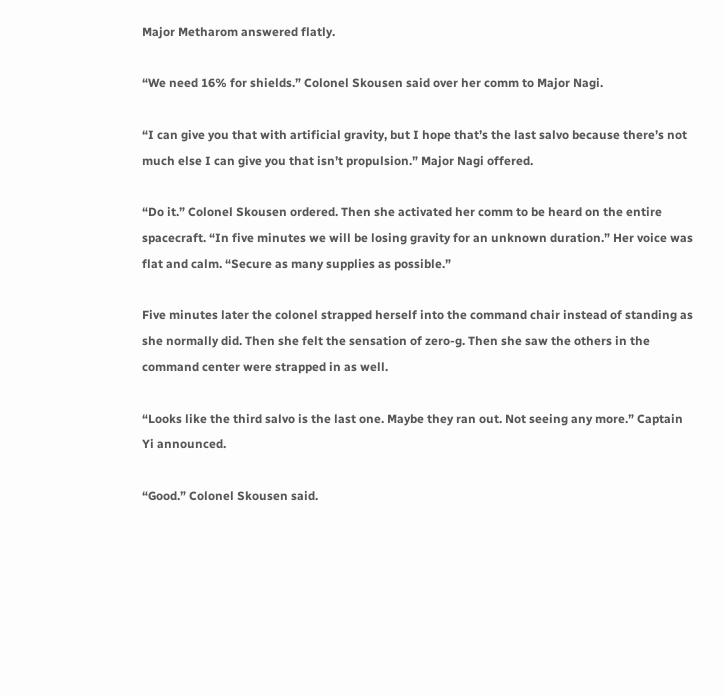Major Metharom answered flatly.

“We need 16% for shields.” Colonel Skousen said over her comm to Major Nagi.

“I can give you that with artificial gravity, but I hope that’s the last salvo because there’s not much else I can give you that isn’t propulsion.” Major Nagi offered.

“Do it.” Colonel Skousen ordered. Then she activated her comm to be heard on the entire spacecraft. “In five minutes we will be losing gravity for an unknown duration.” Her voice was flat and calm. “Secure as many supplies as possible.”

Five minutes later the colonel strapped herself into the command chair instead of standing as she normally did. Then she felt the sensation of zero-g. Then she saw the others in the command center were strapped in as well.

“Looks like the third salvo is the last one. Maybe they ran out. Not seeing any more.” Captain Yi announced.

“Good.” Colonel Skousen said.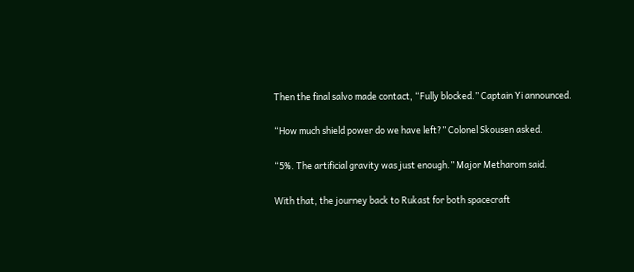Then the final salvo made contact, “Fully blocked.” Captain Yi announced.

“How much shield power do we have left?” Colonel Skousen asked.

“5%. The artificial gravity was just enough.” Major Metharom said.

With that, the journey back to Rukast for both spacecraft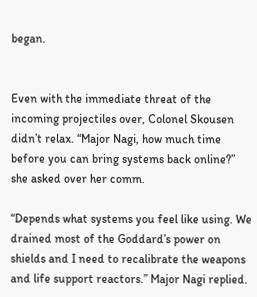began.


Even with the immediate threat of the incoming projectiles over, Colonel Skousen didn’t relax. “Major Nagi, how much time before you can bring systems back online?” she asked over her comm.

“Depends what systems you feel like using. We drained most of the Goddard’s power on shields and I need to recalibrate the weapons and life support reactors.” Major Nagi replied.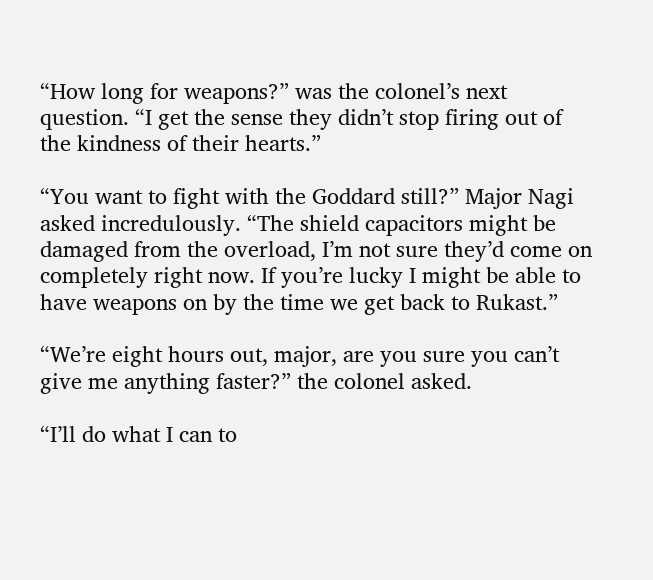“How long for weapons?” was the colonel’s next question. “I get the sense they didn’t stop firing out of the kindness of their hearts.”

“You want to fight with the Goddard still?” Major Nagi asked incredulously. “The shield capacitors might be damaged from the overload, I’m not sure they’d come on completely right now. If you’re lucky I might be able to have weapons on by the time we get back to Rukast.”

“We’re eight hours out, major, are you sure you can’t give me anything faster?” the colonel asked.

“I’ll do what I can to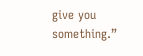give you something.”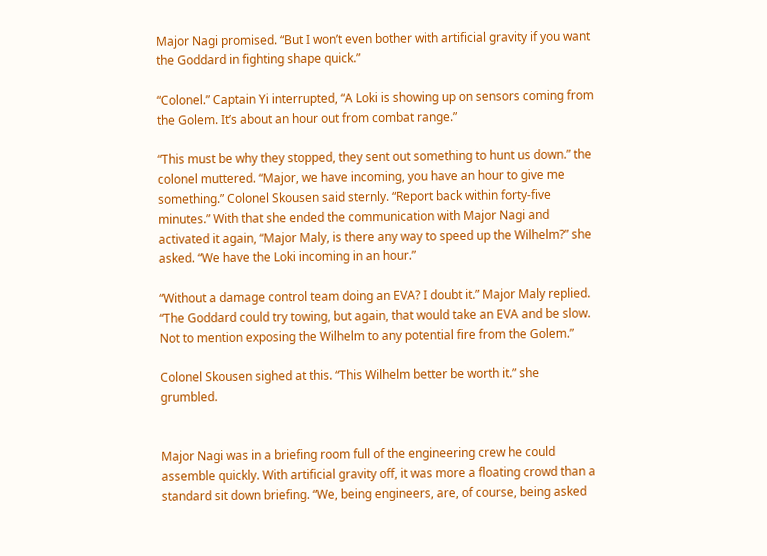Major Nagi promised. “But I won’t even bother with artificial gravity if you want the Goddard in fighting shape quick.”

“Colonel.” Captain Yi interrupted, “A Loki is showing up on sensors coming from the Golem. It’s about an hour out from combat range.”

“This must be why they stopped, they sent out something to hunt us down.” the colonel muttered. “Major, we have incoming, you have an hour to give me something.” Colonel Skousen said sternly. “Report back within forty-five minutes.” With that she ended the communication with Major Nagi and activated it again, “Major Maly, is there any way to speed up the Wilhelm?” she asked. “We have the Loki incoming in an hour.”

“Without a damage control team doing an EVA? I doubt it.” Major Maly replied. “The Goddard could try towing, but again, that would take an EVA and be slow. Not to mention exposing the Wilhelm to any potential fire from the Golem.”

Colonel Skousen sighed at this. “This Wilhelm better be worth it.” she grumbled.


Major Nagi was in a briefing room full of the engineering crew he could assemble quickly. With artificial gravity off, it was more a floating crowd than a standard sit down briefing. “We, being engineers, are, of course, being asked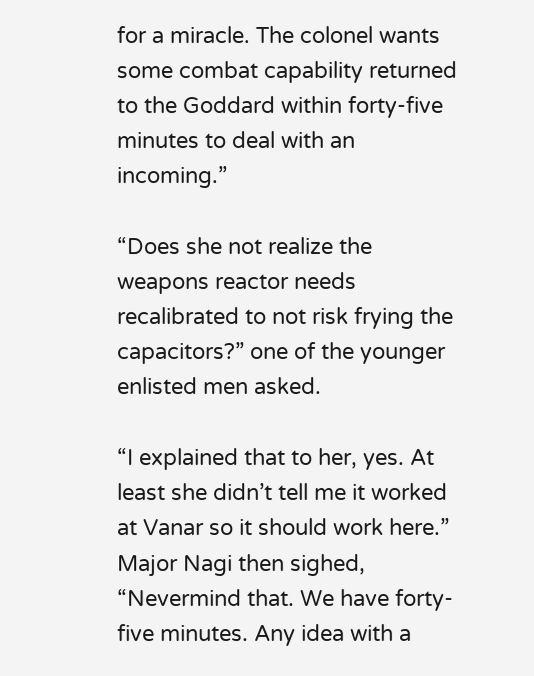for a miracle. The colonel wants some combat capability returned to the Goddard within forty-five minutes to deal with an incoming.”

“Does she not realize the weapons reactor needs recalibrated to not risk frying the capacitors?” one of the younger enlisted men asked.

“I explained that to her, yes. At least she didn’t tell me it worked at Vanar so it should work here.” Major Nagi then sighed, “Nevermind that. We have forty-five minutes. Any idea with a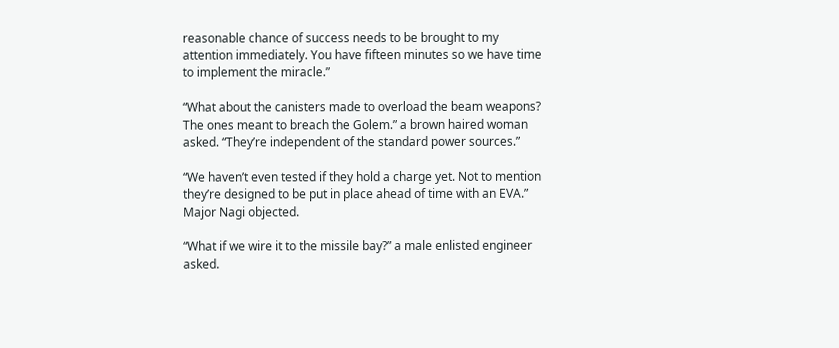reasonable chance of success needs to be brought to my attention immediately. You have fifteen minutes so we have time to implement the miracle.”

“What about the canisters made to overload the beam weapons? The ones meant to breach the Golem.” a brown haired woman asked. “They’re independent of the standard power sources.”

“We haven’t even tested if they hold a charge yet. Not to mention they’re designed to be put in place ahead of time with an EVA.” Major Nagi objected.

“What if we wire it to the missile bay?” a male enlisted engineer asked.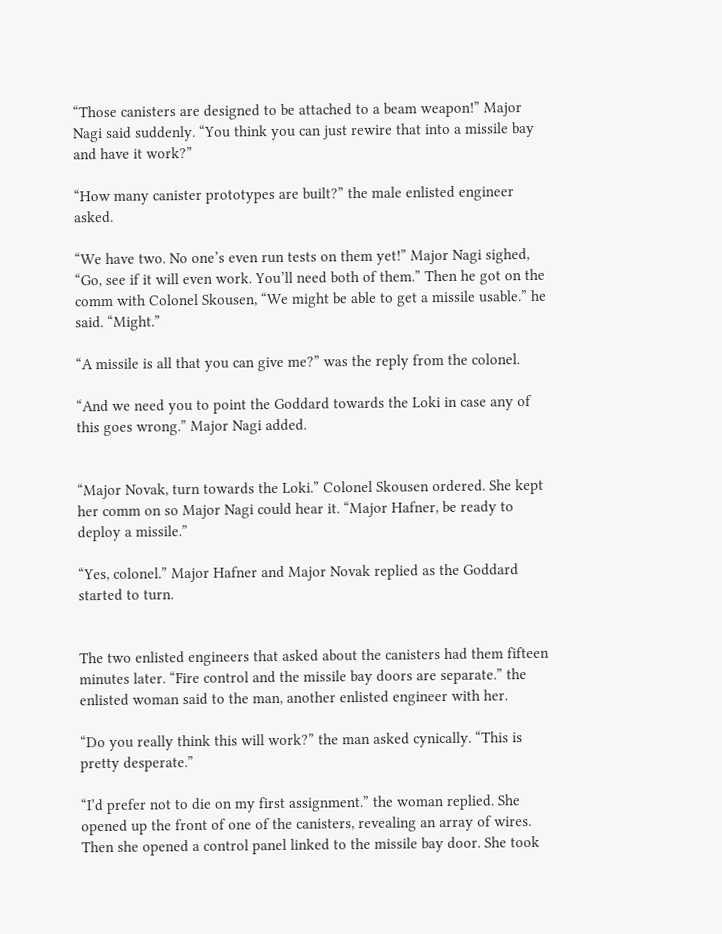“Those canisters are designed to be attached to a beam weapon!” Major Nagi said suddenly. “You think you can just rewire that into a missile bay and have it work?”

“How many canister prototypes are built?” the male enlisted engineer asked.

“We have two. No one’s even run tests on them yet!” Major Nagi sighed, “Go, see if it will even work. You’ll need both of them.” Then he got on the comm with Colonel Skousen, “We might be able to get a missile usable.” he said. “Might.”

“A missile is all that you can give me?” was the reply from the colonel.

“And we need you to point the Goddard towards the Loki in case any of this goes wrong.” Major Nagi added.


“Major Novak, turn towards the Loki.” Colonel Skousen ordered. She kept her comm on so Major Nagi could hear it. “Major Hafner, be ready to deploy a missile.”

“Yes, colonel.” Major Hafner and Major Novak replied as the Goddard started to turn.


The two enlisted engineers that asked about the canisters had them fifteen minutes later. “Fire control and the missile bay doors are separate.” the enlisted woman said to the man, another enlisted engineer with her.

“Do you really think this will work?” the man asked cynically. “This is pretty desperate.”

“I’d prefer not to die on my first assignment.” the woman replied. She opened up the front of one of the canisters, revealing an array of wires. Then she opened a control panel linked to the missile bay door. She took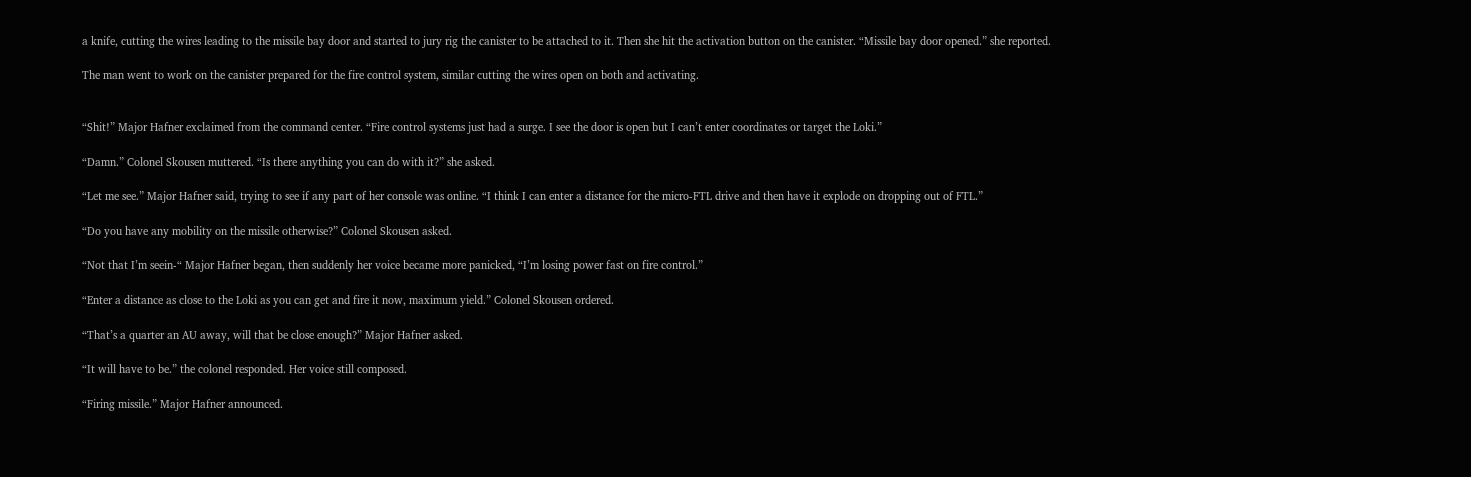a knife, cutting the wires leading to the missile bay door and started to jury rig the canister to be attached to it. Then she hit the activation button on the canister. “Missile bay door opened.” she reported.

The man went to work on the canister prepared for the fire control system, similar cutting the wires open on both and activating.


“Shit!” Major Hafner exclaimed from the command center. “Fire control systems just had a surge. I see the door is open but I can’t enter coordinates or target the Loki.”

“Damn.” Colonel Skousen muttered. “Is there anything you can do with it?” she asked.

“Let me see.” Major Hafner said, trying to see if any part of her console was online. “I think I can enter a distance for the micro-FTL drive and then have it explode on dropping out of FTL.”

“Do you have any mobility on the missile otherwise?” Colonel Skousen asked.

“Not that I’m seein-“ Major Hafner began, then suddenly her voice became more panicked, “I’m losing power fast on fire control.”

“Enter a distance as close to the Loki as you can get and fire it now, maximum yield.” Colonel Skousen ordered.

“That’s a quarter an AU away, will that be close enough?” Major Hafner asked.

“It will have to be.” the colonel responded. Her voice still composed.

“Firing missile.” Major Hafner announced.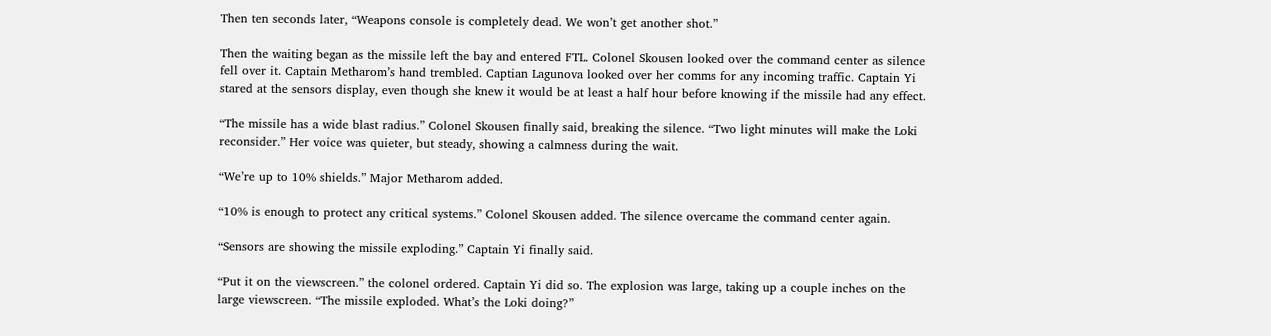Then ten seconds later, “Weapons console is completely dead. We won’t get another shot.”

Then the waiting began as the missile left the bay and entered FTL. Colonel Skousen looked over the command center as silence fell over it. Captain Metharom’s hand trembled. Captian Lagunova looked over her comms for any incoming traffic. Captain Yi stared at the sensors display, even though she knew it would be at least a half hour before knowing if the missile had any effect.

“The missile has a wide blast radius.” Colonel Skousen finally said, breaking the silence. “Two light minutes will make the Loki reconsider.” Her voice was quieter, but steady, showing a calmness during the wait.

“We’re up to 10% shields.” Major Metharom added.

“10% is enough to protect any critical systems.” Colonel Skousen added. The silence overcame the command center again.

“Sensors are showing the missile exploding.” Captain Yi finally said.

“Put it on the viewscreen.” the colonel ordered. Captain Yi did so. The explosion was large, taking up a couple inches on the large viewscreen. “The missile exploded. What’s the Loki doing?”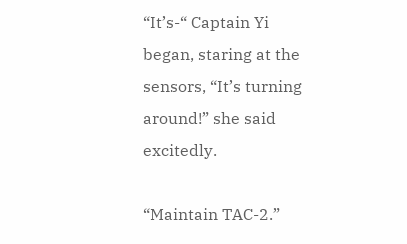“It’s-“ Captain Yi began, staring at the sensors, “It’s turning around!” she said excitedly.

“Maintain TAC-2.”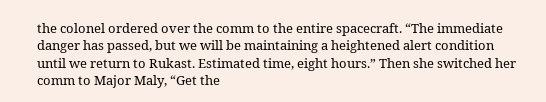the colonel ordered over the comm to the entire spacecraft. “The immediate danger has passed, but we will be maintaining a heightened alert condition until we return to Rukast. Estimated time, eight hours.” Then she switched her comm to Major Maly, “Get the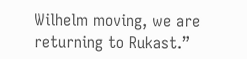Wilhelm moving, we are returning to Rukast.”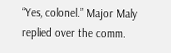“Yes, colonel.” Major Maly replied over the comm.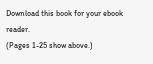Download this book for your ebook reader.
(Pages 1-25 show above.)